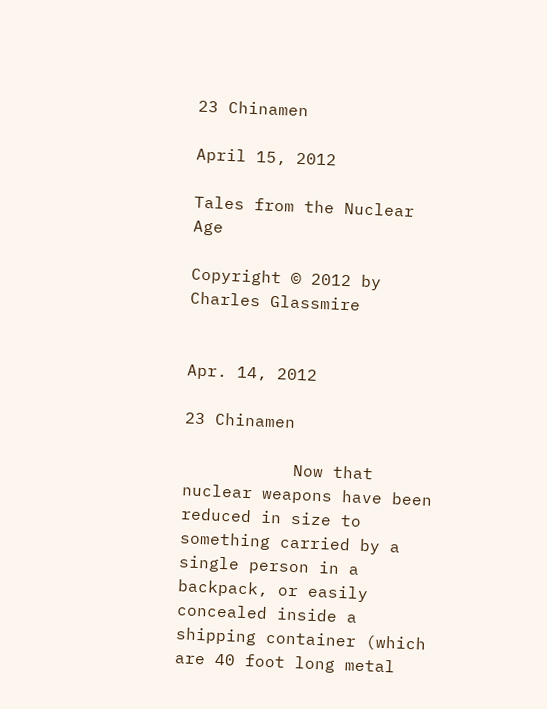23 Chinamen

April 15, 2012

Tales from the Nuclear Age

Copyright © 2012 by Charles Glassmire


Apr. 14, 2012

23 Chinamen

           Now that nuclear weapons have been reduced in size to something carried by a single person in a backpack, or easily concealed inside a shipping container (which are 40 foot long metal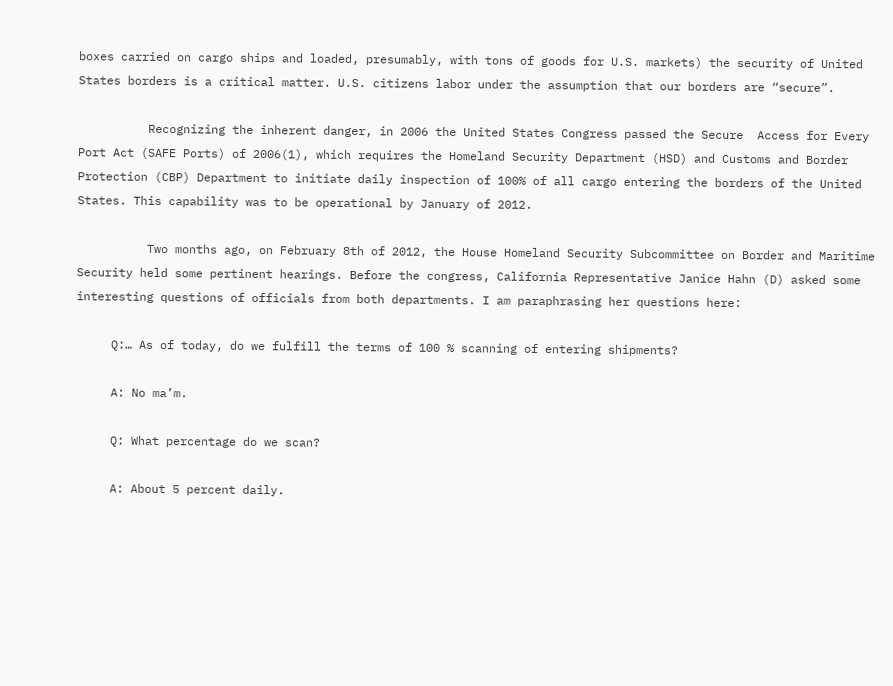boxes carried on cargo ships and loaded, presumably, with tons of goods for U.S. markets) the security of United States borders is a critical matter. U.S. citizens labor under the assumption that our borders are “secure”.

          Recognizing the inherent danger, in 2006 the United States Congress passed the Secure  Access for Every Port Act (SAFE Ports) of 2006(1), which requires the Homeland Security Department (HSD) and Customs and Border Protection (CBP) Department to initiate daily inspection of 100% of all cargo entering the borders of the United States. This capability was to be operational by January of 2012.

          Two months ago, on February 8th of 2012, the House Homeland Security Subcommittee on Border and Maritime Security held some pertinent hearings. Before the congress, California Representative Janice Hahn (D) asked some interesting questions of officials from both departments. I am paraphrasing her questions here:

     Q:… As of today, do we fulfill the terms of 100 % scanning of entering shipments?

     A: No ma’m.

     Q: What percentage do we scan?

     A: About 5 percent daily.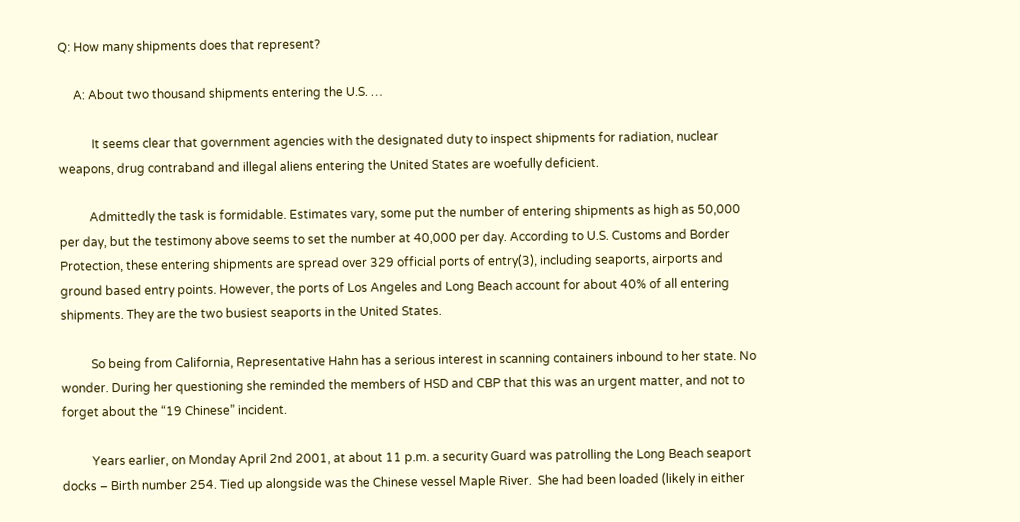Q: How many shipments does that represent?

     A: About two thousand shipments entering the U.S. …

           It seems clear that government agencies with the designated duty to inspect shipments for radiation, nuclear weapons, drug contraband and illegal aliens entering the United States are woefully deficient.

          Admittedly the task is formidable. Estimates vary, some put the number of entering shipments as high as 50,000 per day, but the testimony above seems to set the number at 40,000 per day. According to U.S. Customs and Border Protection, these entering shipments are spread over 329 official ports of entry(3), including seaports, airports and ground based entry points. However, the ports of Los Angeles and Long Beach account for about 40% of all entering shipments. They are the two busiest seaports in the United States.

          So being from California, Representative Hahn has a serious interest in scanning containers inbound to her state. No wonder. During her questioning she reminded the members of HSD and CBP that this was an urgent matter, and not to forget about the “19 Chinese” incident.

          Years earlier, on Monday April 2nd 2001, at about 11 p.m. a security Guard was patrolling the Long Beach seaport docks – Birth number 254. Tied up alongside was the Chinese vessel Maple River.  She had been loaded (likely in either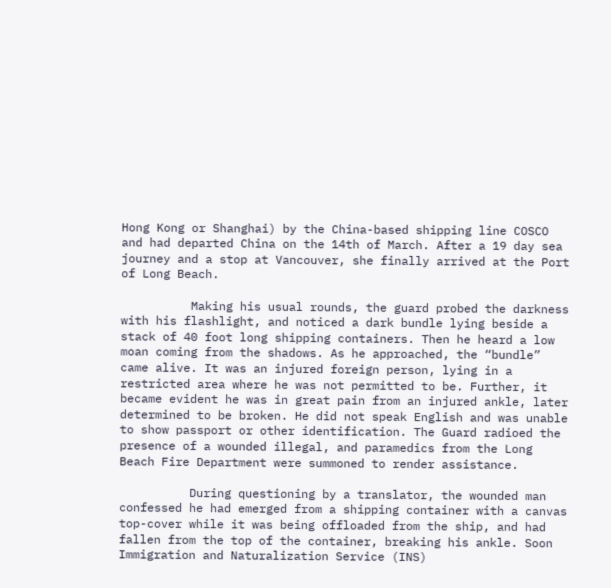Hong Kong or Shanghai) by the China-based shipping line COSCO and had departed China on the 14th of March. After a 19 day sea journey and a stop at Vancouver, she finally arrived at the Port of Long Beach.

          Making his usual rounds, the guard probed the darkness with his flashlight, and noticed a dark bundle lying beside a stack of 40 foot long shipping containers. Then he heard a low moan coming from the shadows. As he approached, the “bundle” came alive. It was an injured foreign person, lying in a restricted area where he was not permitted to be. Further, it became evident he was in great pain from an injured ankle, later determined to be broken. He did not speak English and was unable to show passport or other identification. The Guard radioed the presence of a wounded illegal, and paramedics from the Long Beach Fire Department were summoned to render assistance.

          During questioning by a translator, the wounded man confessed he had emerged from a shipping container with a canvas top-cover while it was being offloaded from the ship, and had fallen from the top of the container, breaking his ankle. Soon Immigration and Naturalization Service (INS)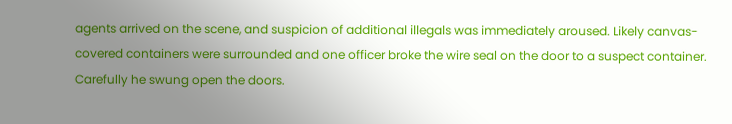agents arrived on the scene, and suspicion of additional illegals was immediately aroused. Likely canvas-covered containers were surrounded and one officer broke the wire seal on the door to a suspect container. Carefully he swung open the doors.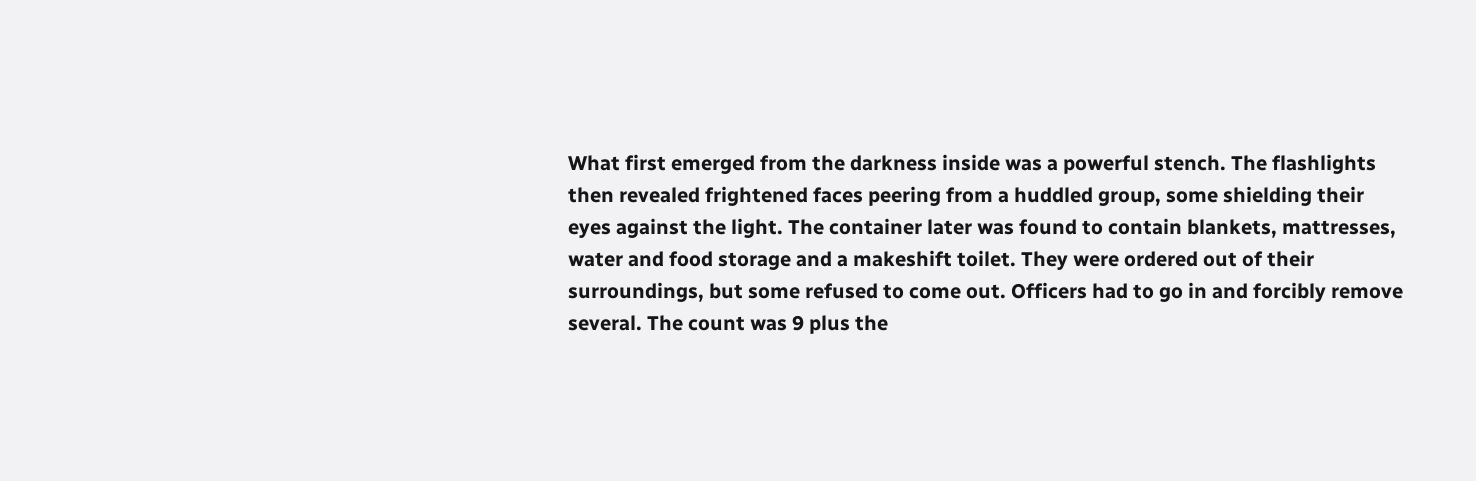What first emerged from the darkness inside was a powerful stench. The flashlights then revealed frightened faces peering from a huddled group, some shielding their eyes against the light. The container later was found to contain blankets, mattresses, water and food storage and a makeshift toilet. They were ordered out of their surroundings, but some refused to come out. Officers had to go in and forcibly remove several. The count was 9 plus the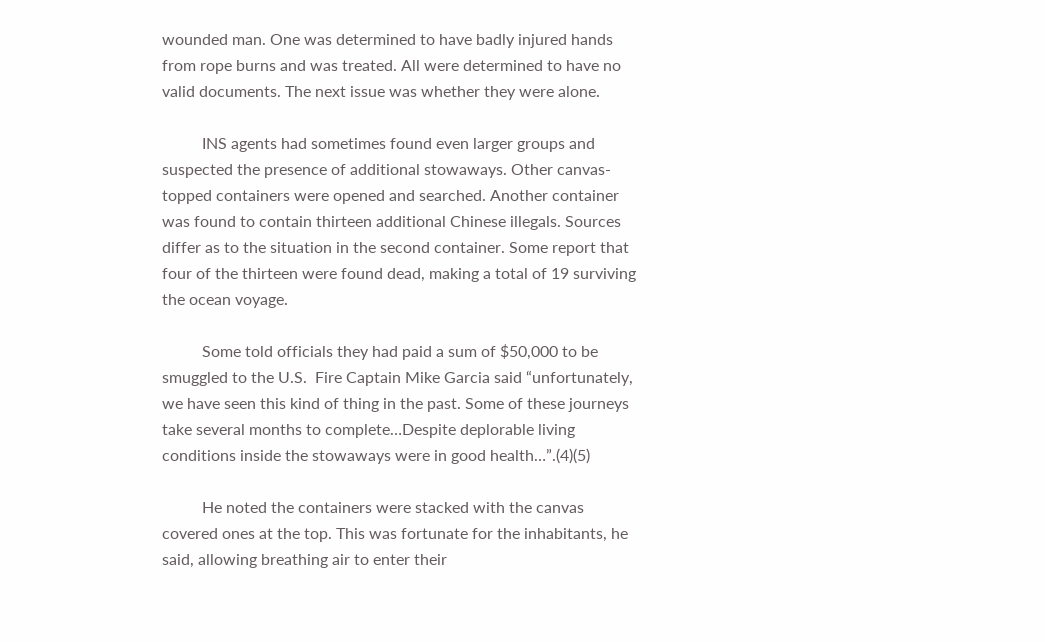wounded man. One was determined to have badly injured hands from rope burns and was treated. All were determined to have no valid documents. The next issue was whether they were alone.

          INS agents had sometimes found even larger groups and suspected the presence of additional stowaways. Other canvas-topped containers were opened and searched. Another container was found to contain thirteen additional Chinese illegals. Sources differ as to the situation in the second container. Some report that four of the thirteen were found dead, making a total of 19 surviving the ocean voyage.

          Some told officials they had paid a sum of $50,000 to be smuggled to the U.S.  Fire Captain Mike Garcia said “unfortunately, we have seen this kind of thing in the past. Some of these journeys take several months to complete…Despite deplorable living conditions inside the stowaways were in good health…”.(4)(5)

          He noted the containers were stacked with the canvas covered ones at the top. This was fortunate for the inhabitants, he said, allowing breathing air to enter their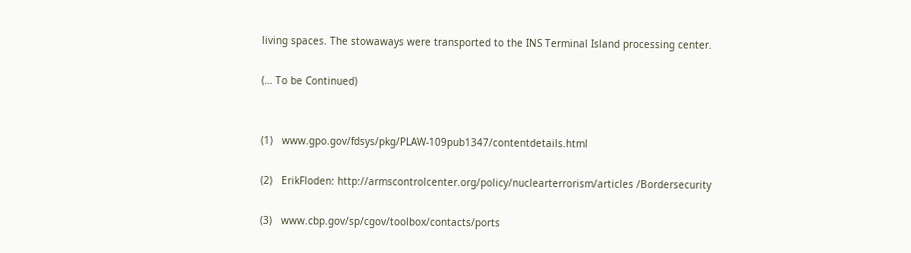living spaces. The stowaways were transported to the INS Terminal Island processing center.

(… To be Continued)


(1)   www.gpo.gov/fdsys/pkg/PLAW-109pub1347/contentdetails.html

(2)   ErikFloden: http://armscontrolcenter.org/policy/nuclearterrorism/articles /Bordersecurity

(3)   www.cbp.gov/sp/cgov/toolbox/contacts/ports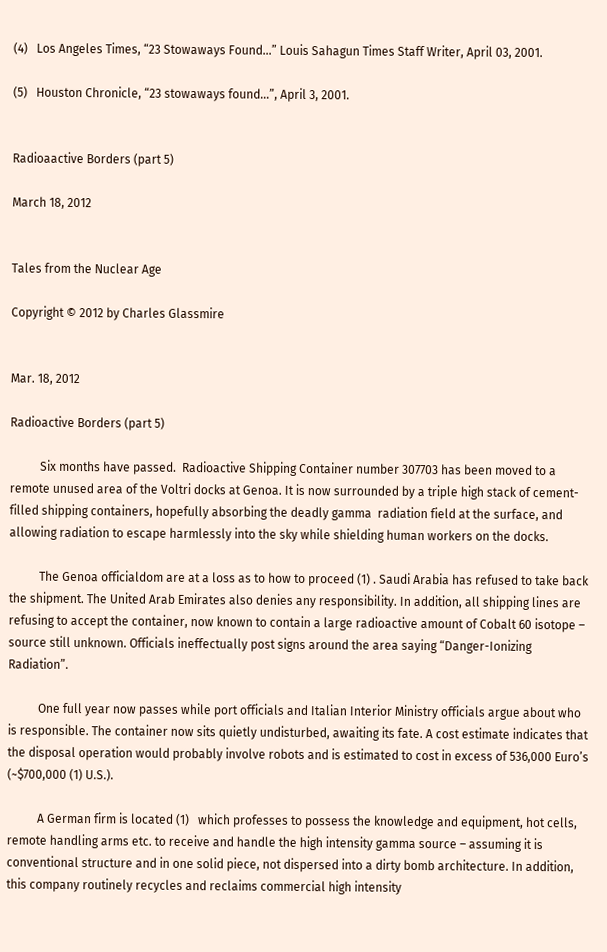(4)   Los Angeles Times, “23 Stowaways Found…” Louis Sahagun Times Staff Writer, April 03, 2001.

(5)   Houston Chronicle, “23 stowaways found…”, April 3, 2001.


Radioaactive Borders (part 5)

March 18, 2012


Tales from the Nuclear Age

Copyright © 2012 by Charles Glassmire


Mar. 18, 2012

Radioactive Borders (part 5)

          Six months have passed.  Radioactive Shipping Container number 307703 has been moved to a remote unused area of the Voltri docks at Genoa. It is now surrounded by a triple high stack of cement-filled shipping containers, hopefully absorbing the deadly gamma  radiation field at the surface, and allowing radiation to escape harmlessly into the sky while shielding human workers on the docks.

          The Genoa officialdom are at a loss as to how to proceed (1) . Saudi Arabia has refused to take back the shipment. The United Arab Emirates also denies any responsibility. In addition, all shipping lines are refusing to accept the container, now known to contain a large radioactive amount of Cobalt 60 isotope – source still unknown. Officials ineffectually post signs around the area saying “Danger-Ionizing Radiation”.

          One full year now passes while port officials and Italian Interior Ministry officials argue about who is responsible. The container now sits quietly undisturbed, awaiting its fate. A cost estimate indicates that the disposal operation would probably involve robots and is estimated to cost in excess of 536,000 Euro’s (~$700,000 (1) U.S.).

          A German firm is located (1)   which professes to possess the knowledge and equipment, hot cells, remote handling arms etc. to receive and handle the high intensity gamma source – assuming it is conventional structure and in one solid piece, not dispersed into a dirty bomb architecture. In addition, this company routinely recycles and reclaims commercial high intensity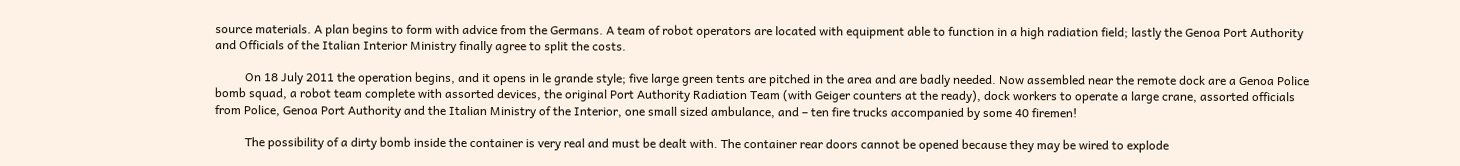source materials. A plan begins to form with advice from the Germans. A team of robot operators are located with equipment able to function in a high radiation field; lastly the Genoa Port Authority and Officials of the Italian Interior Ministry finally agree to split the costs.

          On 18 July 2011 the operation begins, and it opens in le grande style; five large green tents are pitched in the area and are badly needed. Now assembled near the remote dock are a Genoa Police bomb squad, a robot team complete with assorted devices, the original Port Authority Radiation Team (with Geiger counters at the ready), dock workers to operate a large crane, assorted officials from Police, Genoa Port Authority and the Italian Ministry of the Interior, one small sized ambulance, and – ten fire trucks accompanied by some 40 firemen!

          The possibility of a dirty bomb inside the container is very real and must be dealt with. The container rear doors cannot be opened because they may be wired to explode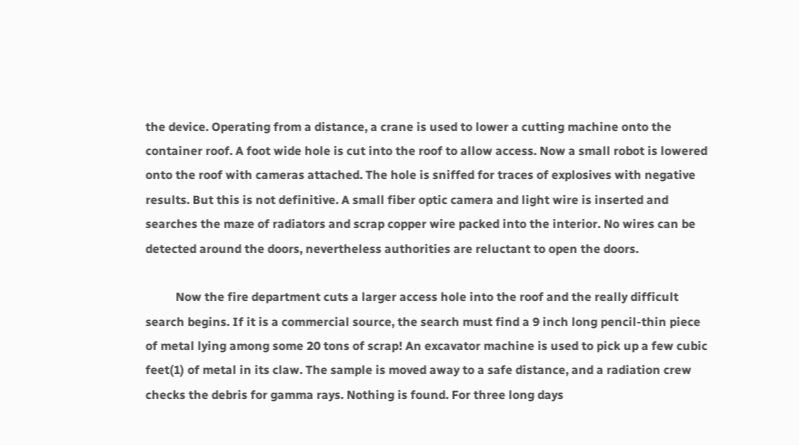the device. Operating from a distance, a crane is used to lower a cutting machine onto the container roof. A foot wide hole is cut into the roof to allow access. Now a small robot is lowered onto the roof with cameras attached. The hole is sniffed for traces of explosives with negative results. But this is not definitive. A small fiber optic camera and light wire is inserted and searches the maze of radiators and scrap copper wire packed into the interior. No wires can be detected around the doors, nevertheless authorities are reluctant to open the doors.

          Now the fire department cuts a larger access hole into the roof and the really difficult search begins. If it is a commercial source, the search must find a 9 inch long pencil-thin piece of metal lying among some 20 tons of scrap! An excavator machine is used to pick up a few cubic feet(1) of metal in its claw. The sample is moved away to a safe distance, and a radiation crew checks the debris for gamma rays. Nothing is found. For three long days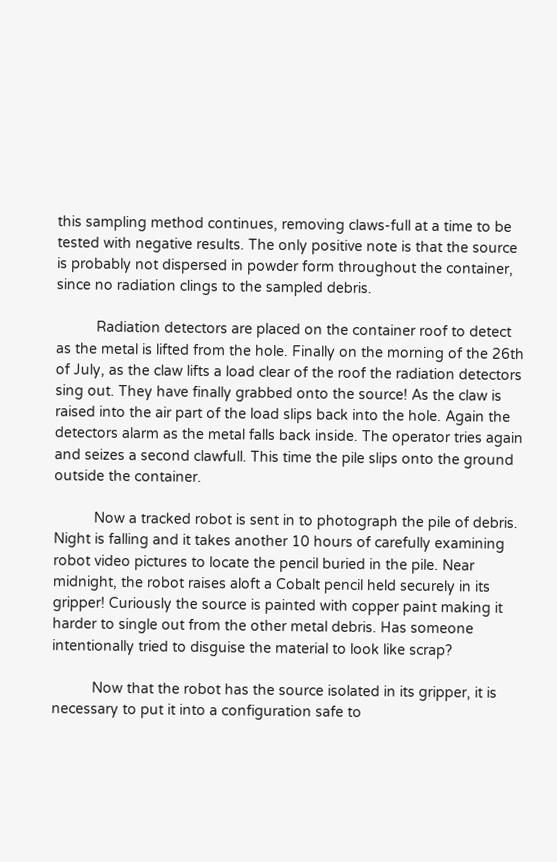this sampling method continues, removing claws-full at a time to be tested with negative results. The only positive note is that the source is probably not dispersed in powder form throughout the container, since no radiation clings to the sampled debris.

          Radiation detectors are placed on the container roof to detect as the metal is lifted from the hole. Finally on the morning of the 26th of July, as the claw lifts a load clear of the roof the radiation detectors sing out. They have finally grabbed onto the source! As the claw is raised into the air part of the load slips back into the hole. Again the detectors alarm as the metal falls back inside. The operator tries again and seizes a second clawfull. This time the pile slips onto the ground outside the container.

          Now a tracked robot is sent in to photograph the pile of debris. Night is falling and it takes another 10 hours of carefully examining robot video pictures to locate the pencil buried in the pile. Near midnight, the robot raises aloft a Cobalt pencil held securely in its gripper! Curiously the source is painted with copper paint making it harder to single out from the other metal debris. Has someone intentionally tried to disguise the material to look like scrap?

          Now that the robot has the source isolated in its gripper, it is necessary to put it into a configuration safe to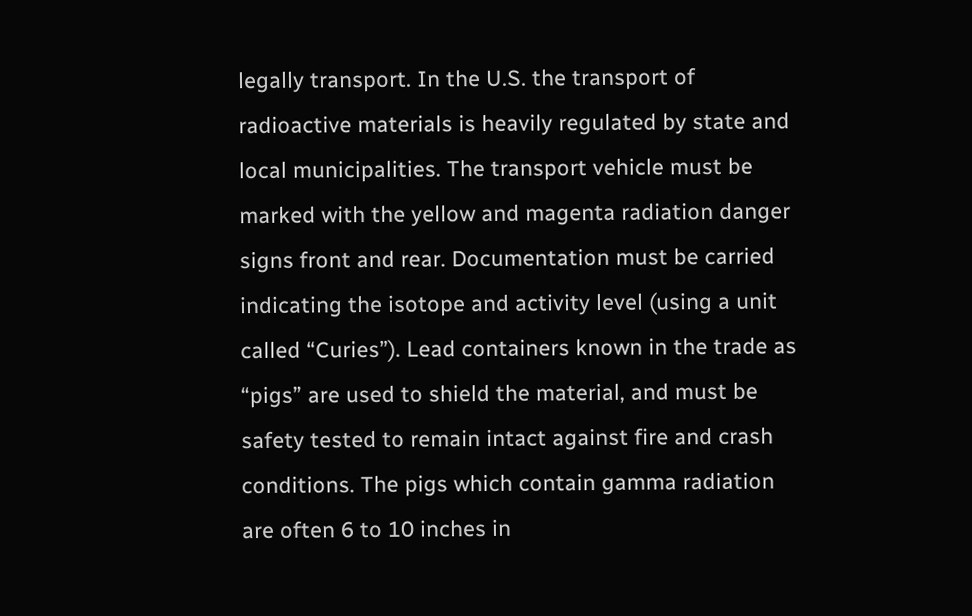legally transport. In the U.S. the transport of radioactive materials is heavily regulated by state and local municipalities. The transport vehicle must be marked with the yellow and magenta radiation danger signs front and rear. Documentation must be carried indicating the isotope and activity level (using a unit called “Curies”). Lead containers known in the trade as “pigs” are used to shield the material, and must be safety tested to remain intact against fire and crash conditions. The pigs which contain gamma radiation are often 6 to 10 inches in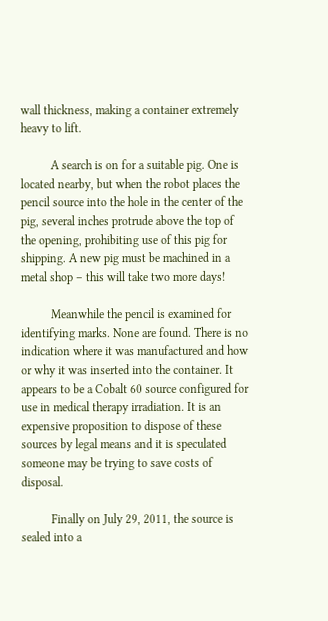wall thickness, making a container extremely heavy to lift.

          A search is on for a suitable pig. One is located nearby, but when the robot places the pencil source into the hole in the center of the pig, several inches protrude above the top of the opening, prohibiting use of this pig for shipping. A new pig must be machined in a metal shop – this will take two more days!

          Meanwhile the pencil is examined for identifying marks. None are found. There is no indication where it was manufactured and how or why it was inserted into the container. It appears to be a Cobalt 60 source configured for use in medical therapy irradiation. It is an expensive proposition to dispose of these sources by legal means and it is speculated someone may be trying to save costs of disposal.

          Finally on July 29, 2011, the source is sealed into a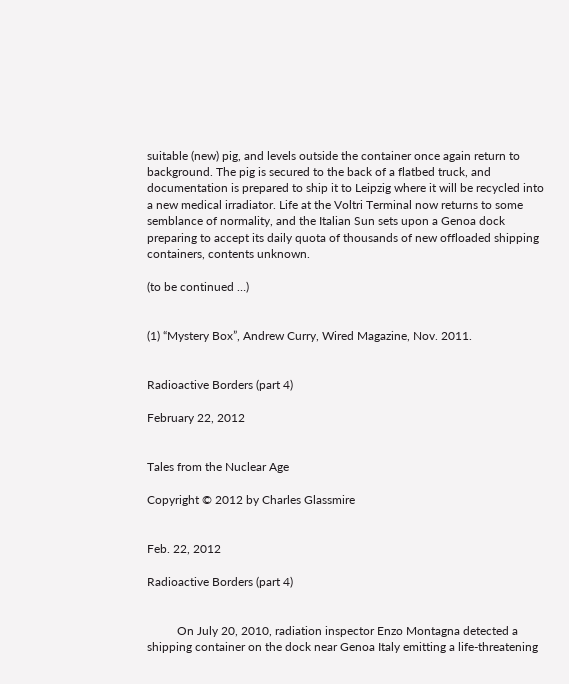suitable (new) pig, and levels outside the container once again return to background. The pig is secured to the back of a flatbed truck, and documentation is prepared to ship it to Leipzig where it will be recycled into a new medical irradiator. Life at the Voltri Terminal now returns to some semblance of normality, and the Italian Sun sets upon a Genoa dock preparing to accept its daily quota of thousands of new offloaded shipping containers, contents unknown.

(to be continued …)


(1) “Mystery Box”, Andrew Curry, Wired Magazine, Nov. 2011.


Radioactive Borders (part 4)

February 22, 2012


Tales from the Nuclear Age

Copyright © 2012 by Charles Glassmire


Feb. 22, 2012

Radioactive Borders (part 4)


          On July 20, 2010, radiation inspector Enzo Montagna detected a shipping container on the dock near Genoa Italy emitting a life-threatening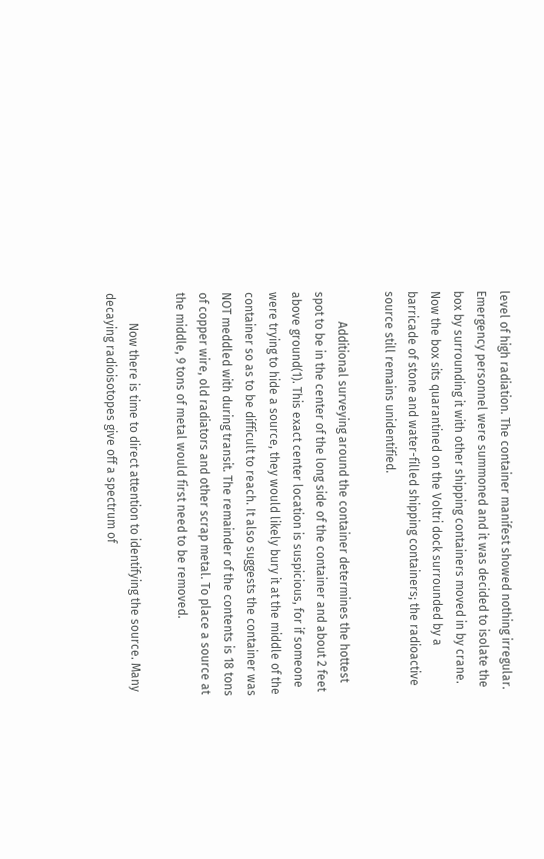level of high radiation. The container manifest showed nothing irregular. Emergency personnel were summoned and it was decided to isolate the box by surrounding it with other shipping containers moved in by crane. Now the box sits quarantined on the Voltri dock surrounded by a barricade of stone and water-filled shipping containers; the radioactive source still remains unidentified.

          Additional surveying around the container determines the hottest spot to be in the center of the long side of the container and about 2 feet above ground(1). This exact center location is suspicious, for if someone were trying to hide a source, they would likely bury it at the middle of the container so as to be difficult to reach. It also suggests the container was NOT meddled with during transit. The remainder of the contents is 18 tons of copper wire, old radiators and other scrap metal. To place a source at the middle, 9 tons of metal would first need to be removed.

          Now there is time to direct attention to identifying the source. Many decaying radioisotopes give off a spectrum of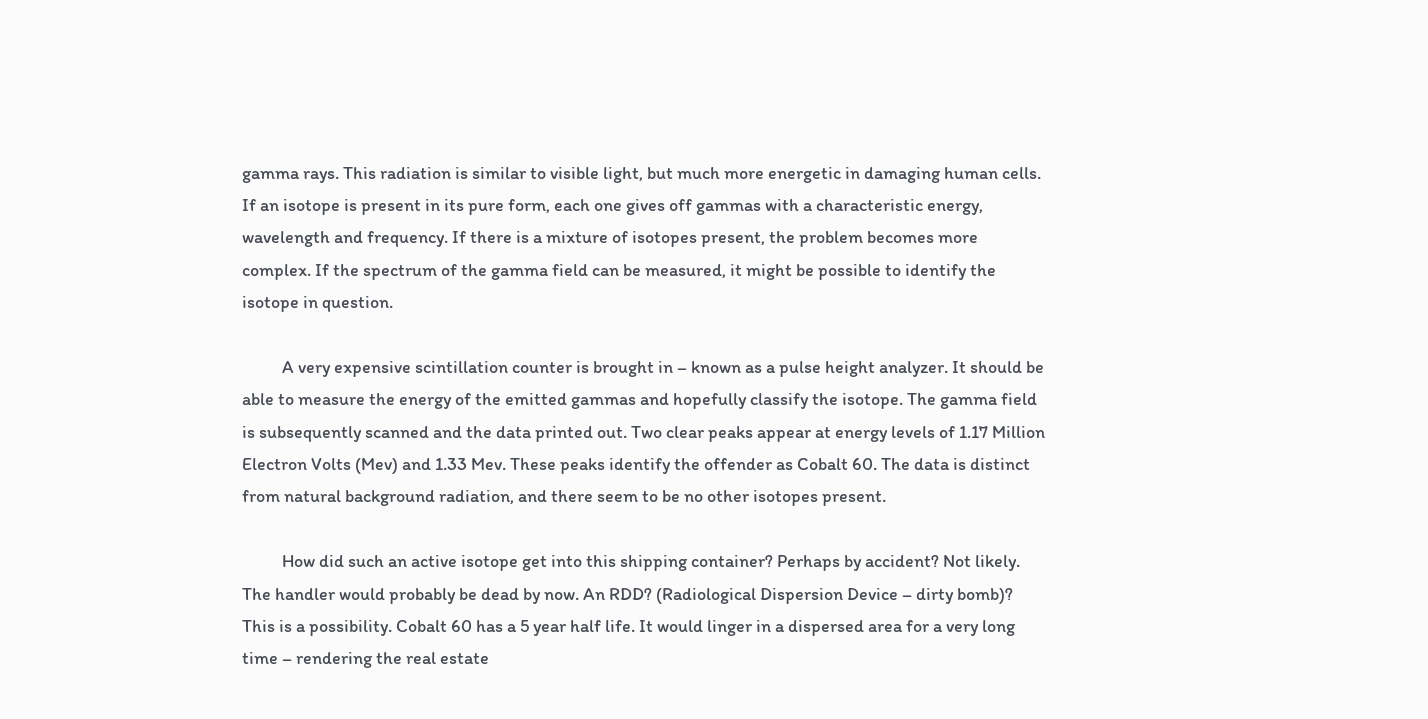gamma rays. This radiation is similar to visible light, but much more energetic in damaging human cells. If an isotope is present in its pure form, each one gives off gammas with a characteristic energy, wavelength and frequency. If there is a mixture of isotopes present, the problem becomes more complex. If the spectrum of the gamma field can be measured, it might be possible to identify the isotope in question.

          A very expensive scintillation counter is brought in – known as a pulse height analyzer. It should be able to measure the energy of the emitted gammas and hopefully classify the isotope. The gamma field is subsequently scanned and the data printed out. Two clear peaks appear at energy levels of 1.17 Million Electron Volts (Mev) and 1.33 Mev. These peaks identify the offender as Cobalt 60. The data is distinct from natural background radiation, and there seem to be no other isotopes present.

          How did such an active isotope get into this shipping container? Perhaps by accident? Not likely. The handler would probably be dead by now. An RDD? (Radiological Dispersion Device – dirty bomb)? This is a possibility. Cobalt 60 has a 5 year half life. It would linger in a dispersed area for a very long time – rendering the real estate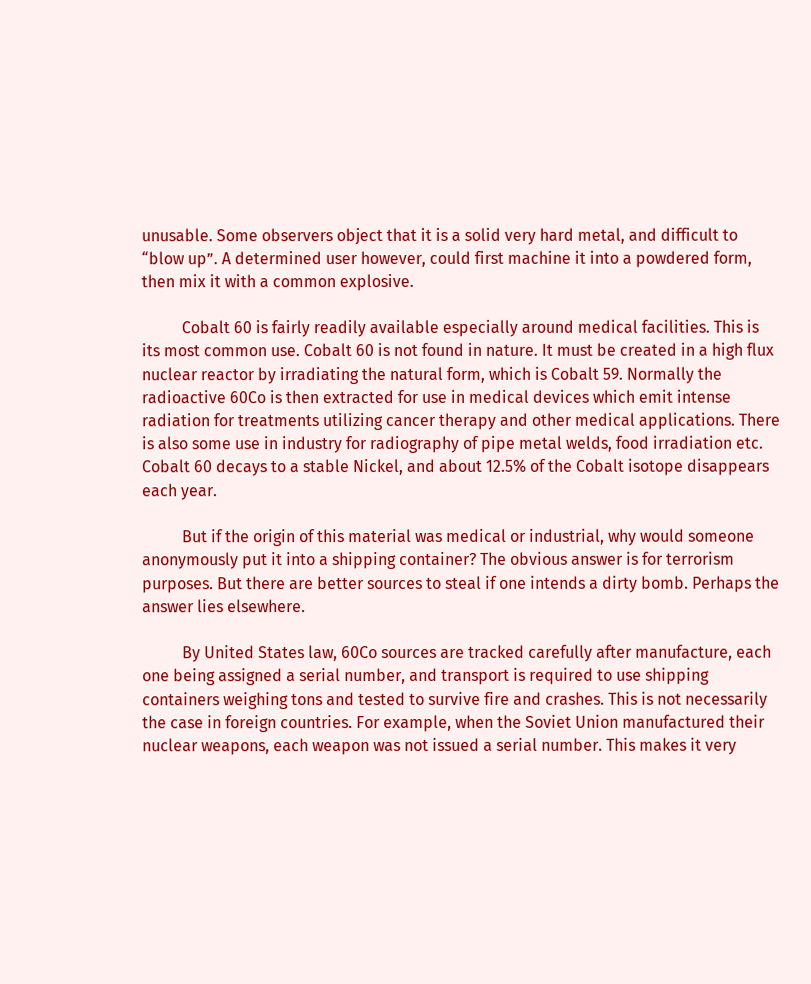unusable. Some observers object that it is a solid very hard metal, and difficult to “blow up”. A determined user however, could first machine it into a powdered form, then mix it with a common explosive.

          Cobalt 60 is fairly readily available especially around medical facilities. This is its most common use. Cobalt 60 is not found in nature. It must be created in a high flux nuclear reactor by irradiating the natural form, which is Cobalt 59. Normally the radioactive 60Co is then extracted for use in medical devices which emit intense radiation for treatments utilizing cancer therapy and other medical applications. There is also some use in industry for radiography of pipe metal welds, food irradiation etc. Cobalt 60 decays to a stable Nickel, and about 12.5% of the Cobalt isotope disappears each year.

          But if the origin of this material was medical or industrial, why would someone anonymously put it into a shipping container? The obvious answer is for terrorism purposes. But there are better sources to steal if one intends a dirty bomb. Perhaps the answer lies elsewhere.

          By United States law, 60Co sources are tracked carefully after manufacture, each one being assigned a serial number, and transport is required to use shipping containers weighing tons and tested to survive fire and crashes. This is not necessarily the case in foreign countries. For example, when the Soviet Union manufactured their nuclear weapons, each weapon was not issued a serial number. This makes it very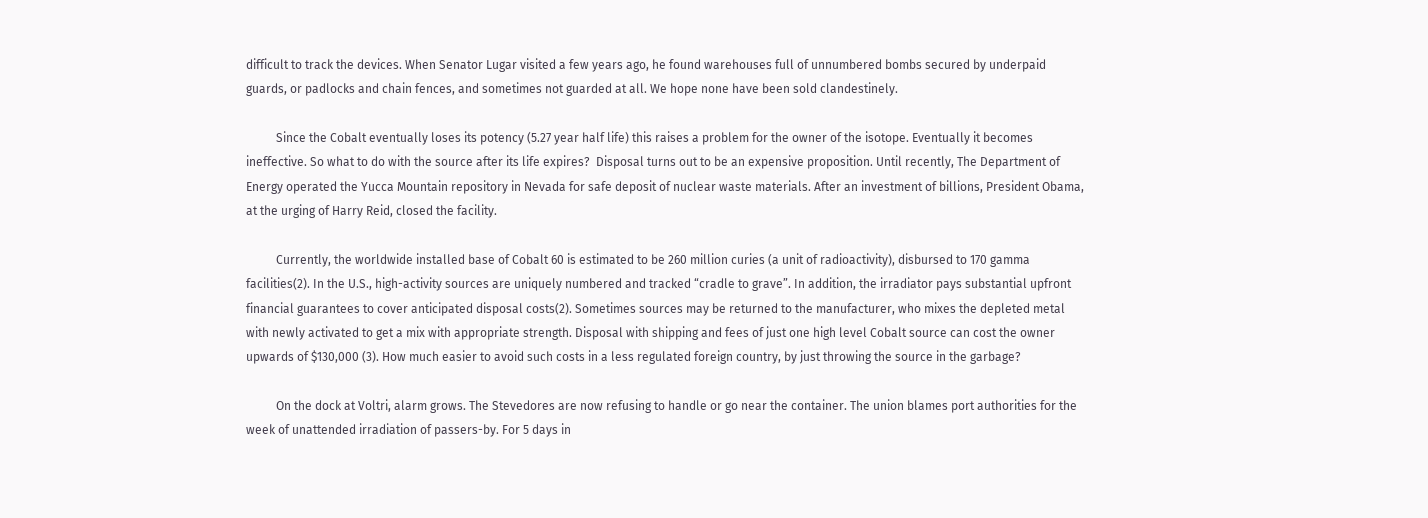difficult to track the devices. When Senator Lugar visited a few years ago, he found warehouses full of unnumbered bombs secured by underpaid guards, or padlocks and chain fences, and sometimes not guarded at all. We hope none have been sold clandestinely.

          Since the Cobalt eventually loses its potency (5.27 year half life) this raises a problem for the owner of the isotope. Eventually it becomes ineffective. So what to do with the source after its life expires?  Disposal turns out to be an expensive proposition. Until recently, The Department of Energy operated the Yucca Mountain repository in Nevada for safe deposit of nuclear waste materials. After an investment of billions, President Obama, at the urging of Harry Reid, closed the facility.

          Currently, the worldwide installed base of Cobalt 60 is estimated to be 260 million curies (a unit of radioactivity), disbursed to 170 gamma facilities(2). In the U.S., high-activity sources are uniquely numbered and tracked “cradle to grave”. In addition, the irradiator pays substantial upfront financial guarantees to cover anticipated disposal costs(2). Sometimes sources may be returned to the manufacturer, who mixes the depleted metal with newly activated to get a mix with appropriate strength. Disposal with shipping and fees of just one high level Cobalt source can cost the owner upwards of $130,000 (3). How much easier to avoid such costs in a less regulated foreign country, by just throwing the source in the garbage?

          On the dock at Voltri, alarm grows. The Stevedores are now refusing to handle or go near the container. The union blames port authorities for the week of unattended irradiation of passers-by. For 5 days in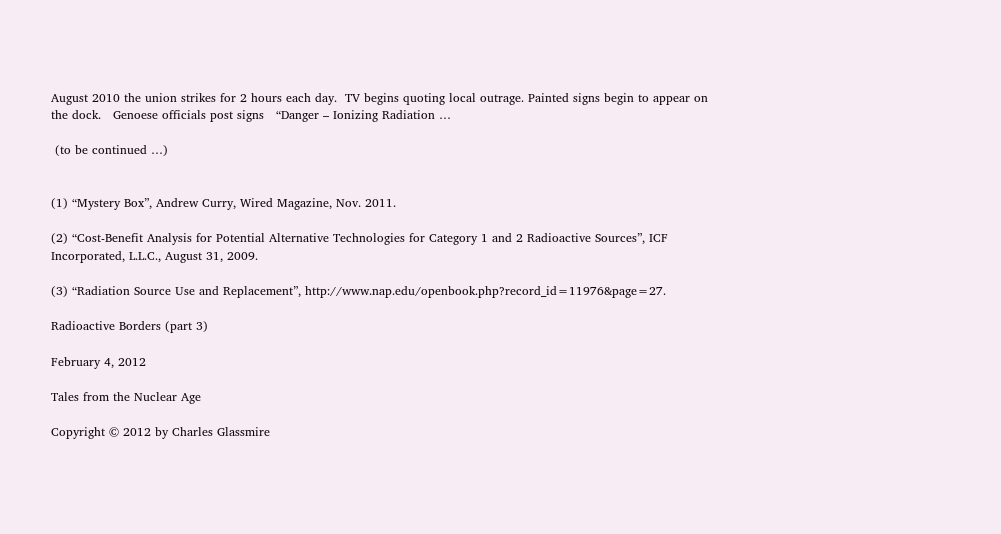August 2010 the union strikes for 2 hours each day.  TV begins quoting local outrage. Painted signs begin to appear on the dock.   Genoese officials post signs   “Danger – Ionizing Radiation …

 (to be continued …)


(1) “Mystery Box”, Andrew Curry, Wired Magazine, Nov. 2011.

(2) “Cost-Benefit Analysis for Potential Alternative Technologies for Category 1 and 2 Radioactive Sources”, ICF Incorporated, L.L.C., August 31, 2009.

(3) “Radiation Source Use and Replacement”, http://www.nap.edu/openbook.php?record_id=11976&page=27.

Radioactive Borders (part 3)

February 4, 2012

Tales from the Nuclear Age

Copyright © 2012 by Charles Glassmire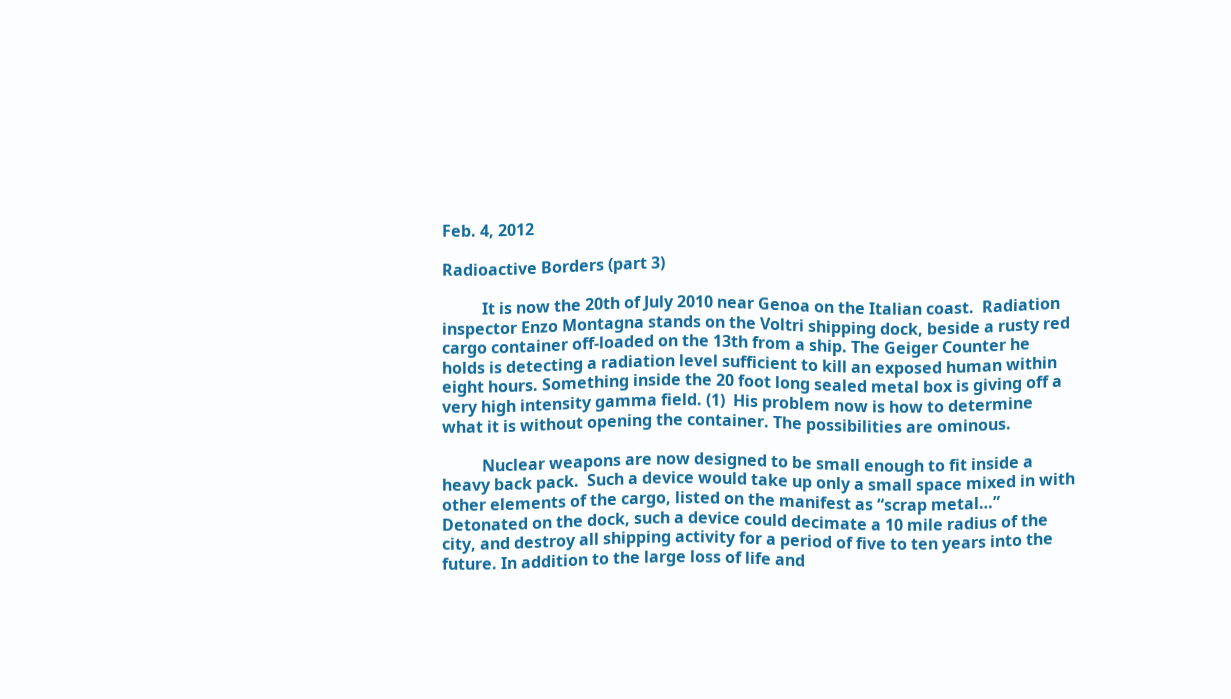Feb. 4, 2012

Radioactive Borders (part 3)

          It is now the 20th of July 2010 near Genoa on the Italian coast.  Radiation inspector Enzo Montagna stands on the Voltri shipping dock, beside a rusty red cargo container off-loaded on the 13th from a ship. The Geiger Counter he holds is detecting a radiation level sufficient to kill an exposed human within eight hours. Something inside the 20 foot long sealed metal box is giving off a very high intensity gamma field. (1)  His problem now is how to determine what it is without opening the container. The possibilities are ominous.

          Nuclear weapons are now designed to be small enough to fit inside a heavy back pack.  Such a device would take up only a small space mixed in with other elements of the cargo, listed on the manifest as “scrap metal…” Detonated on the dock, such a device could decimate a 10 mile radius of the city, and destroy all shipping activity for a period of five to ten years into the future. In addition to the large loss of life and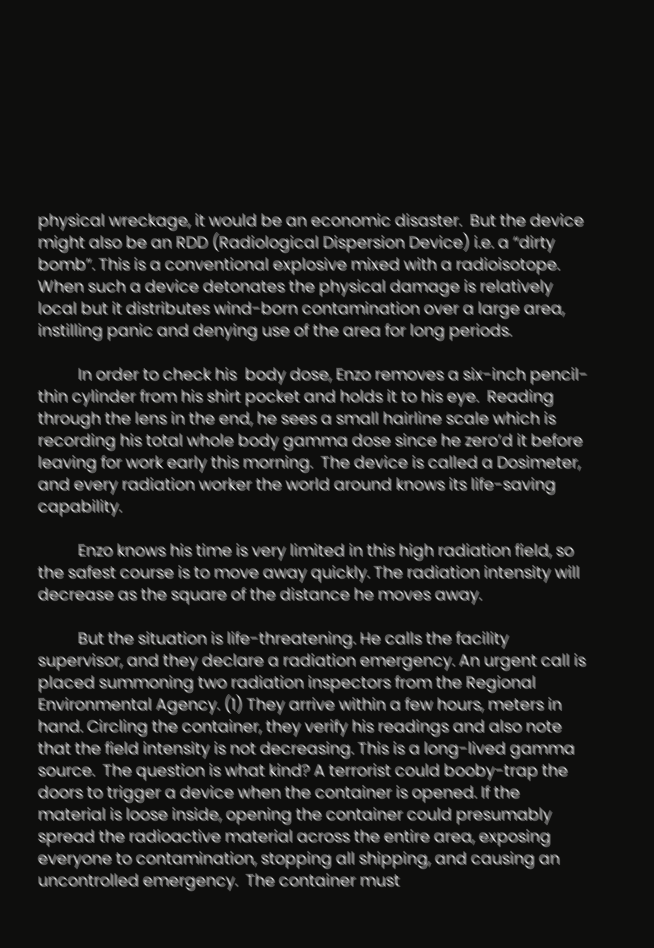physical wreckage, it would be an economic disaster.  But the device might also be an RDD (Radiological Dispersion Device) i.e. a “dirty bomb”. This is a conventional explosive mixed with a radioisotope. When such a device detonates the physical damage is relatively local but it distributes wind-born contamination over a large area, instilling panic and denying use of the area for long periods.

          In order to check his  body dose, Enzo removes a six-inch pencil-thin cylinder from his shirt pocket and holds it to his eye.  Reading through the lens in the end, he sees a small hairline scale which is recording his total whole body gamma dose since he zero’d it before leaving for work early this morning.  The device is called a Dosimeter, and every radiation worker the world around knows its life-saving capability.

          Enzo knows his time is very limited in this high radiation field, so the safest course is to move away quickly. The radiation intensity will decrease as the square of the distance he moves away.

          But the situation is life-threatening. He calls the facility supervisor, and they declare a radiation emergency. An urgent call is placed summoning two radiation inspectors from the Regional Environmental Agency. (1) They arrive within a few hours, meters in hand. Circling the container, they verify his readings and also note that the field intensity is not decreasing. This is a long-lived gamma source.  The question is what kind? A terrorist could booby-trap the doors to trigger a device when the container is opened. If the material is loose inside, opening the container could presumably spread the radioactive material across the entire area, exposing everyone to contamination, stopping all shipping, and causing an uncontrolled emergency.  The container must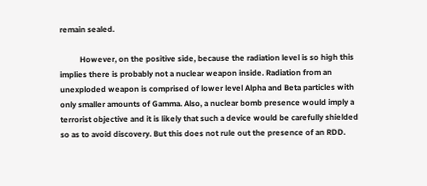remain sealed.

          However, on the positive side, because the radiation level is so high this implies there is probably not a nuclear weapon inside. Radiation from an unexploded weapon is comprised of lower level Alpha and Beta particles with only smaller amounts of Gamma. Also, a nuclear bomb presence would imply a terrorist objective and it is likely that such a device would be carefully shielded so as to avoid discovery. But this does not rule out the presence of an RDD.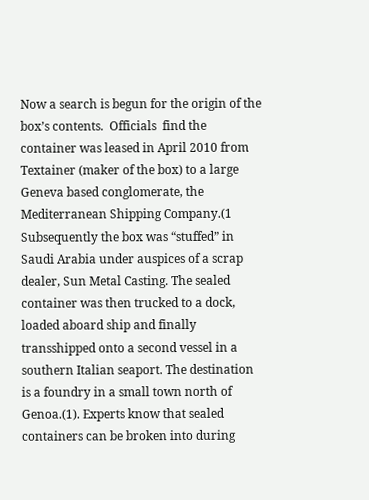Now a search is begun for the origin of the box’s contents.  Officials  find the  container was leased in April 2010 from Textainer (maker of the box) to a large Geneva based conglomerate, the Mediterranean Shipping Company.(1  Subsequently the box was “stuffed” in Saudi Arabia under auspices of a scrap dealer, Sun Metal Casting. The sealed container was then trucked to a dock, loaded aboard ship and finally transshipped onto a second vessel in a southern Italian seaport. The destination is a foundry in a small town north of Genoa.(1). Experts know that sealed containers can be broken into during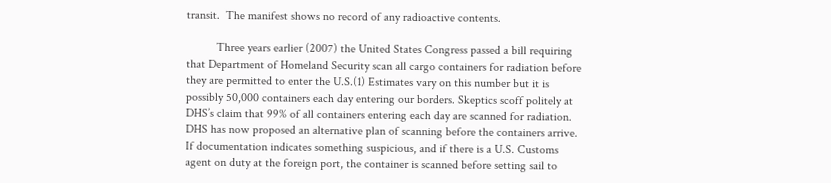transit.  The manifest shows no record of any radioactive contents.

          Three years earlier (2007) the United States Congress passed a bill requiring that Department of Homeland Security scan all cargo containers for radiation before they are permitted to enter the U.S.(1) Estimates vary on this number but it is possibly 50,000 containers each day entering our borders. Skeptics scoff politely at DHS’s claim that 99% of all containers entering each day are scanned for radiation.  DHS has now proposed an alternative plan of scanning before the containers arrive. If documentation indicates something suspicious, and if there is a U.S. Customs agent on duty at the foreign port, the container is scanned before setting sail to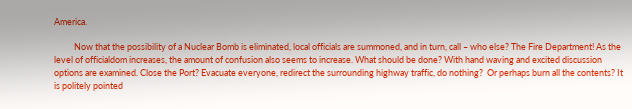America.

          Now that the possibility of a Nuclear Bomb is eliminated, local officials are summoned, and in turn, call – who else? The Fire Department! As the level of officialdom increases, the amount of confusion also seems to increase. What should be done? With hand waving and excited discussion options are examined. Close the Port? Evacuate everyone, redirect the surrounding highway traffic, do nothing?  Or perhaps burn all the contents? It is politely pointed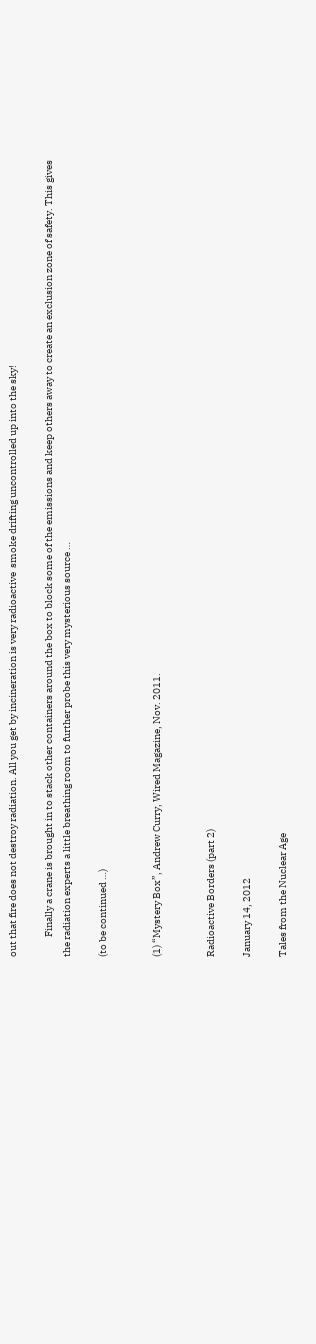out that fire does not destroy radiation. All you get by incineration is very radioactive  smoke drifting uncontrolled up into the sky!

          Finally a crane is brought in to stack other containers around the box to block some of the emissions and keep others away to create an exclusion zone of safety. This gives the radiation experts a little breathing room to further probe this very mysterious source …

(to be continued …)


(1) “Mystery Box”, Andrew Curry, Wired Magazine, Nov. 2011.


Radioactive Borders (part 2)

January 14, 2012

Tales from the Nuclear Age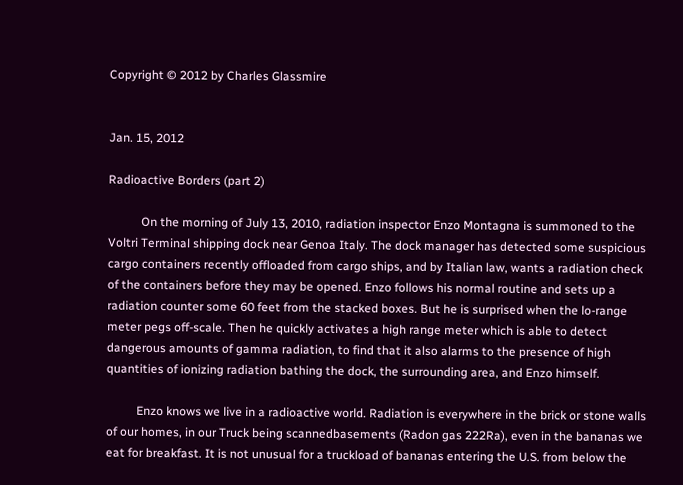Copyright © 2012 by Charles Glassmire


Jan. 15, 2012

Radioactive Borders (part 2)

           On the morning of July 13, 2010, radiation inspector Enzo Montagna is summoned to the Voltri Terminal shipping dock near Genoa Italy. The dock manager has detected some suspicious cargo containers recently offloaded from cargo ships, and by Italian law, wants a radiation check of the containers before they may be opened. Enzo follows his normal routine and sets up a radiation counter some 60 feet from the stacked boxes. But he is surprised when the lo-range meter pegs off-scale. Then he quickly activates a high range meter which is able to detect dangerous amounts of gamma radiation, to find that it also alarms to the presence of high quantities of ionizing radiation bathing the dock, the surrounding area, and Enzo himself.

          Enzo knows we live in a radioactive world. Radiation is everywhere in the brick or stone walls of our homes, in our Truck being scannedbasements (Radon gas 222Ra), even in the bananas we eat for breakfast. It is not unusual for a truckload of bananas entering the U.S. from below the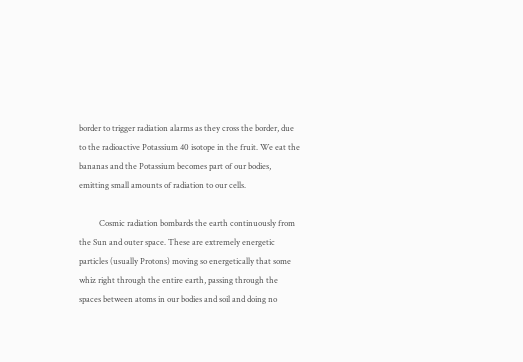border to trigger radiation alarms as they cross the border, due to the radioactive Potassium 40 isotope in the fruit. We eat the bananas and the Potassium becomes part of our bodies, emitting small amounts of radiation to our cells.

          Cosmic radiation bombards the earth continuously from the Sun and outer space. These are extremely energetic particles (usually Protons) moving so energetically that some whiz right through the entire earth, passing through the spaces between atoms in our bodies and soil and doing no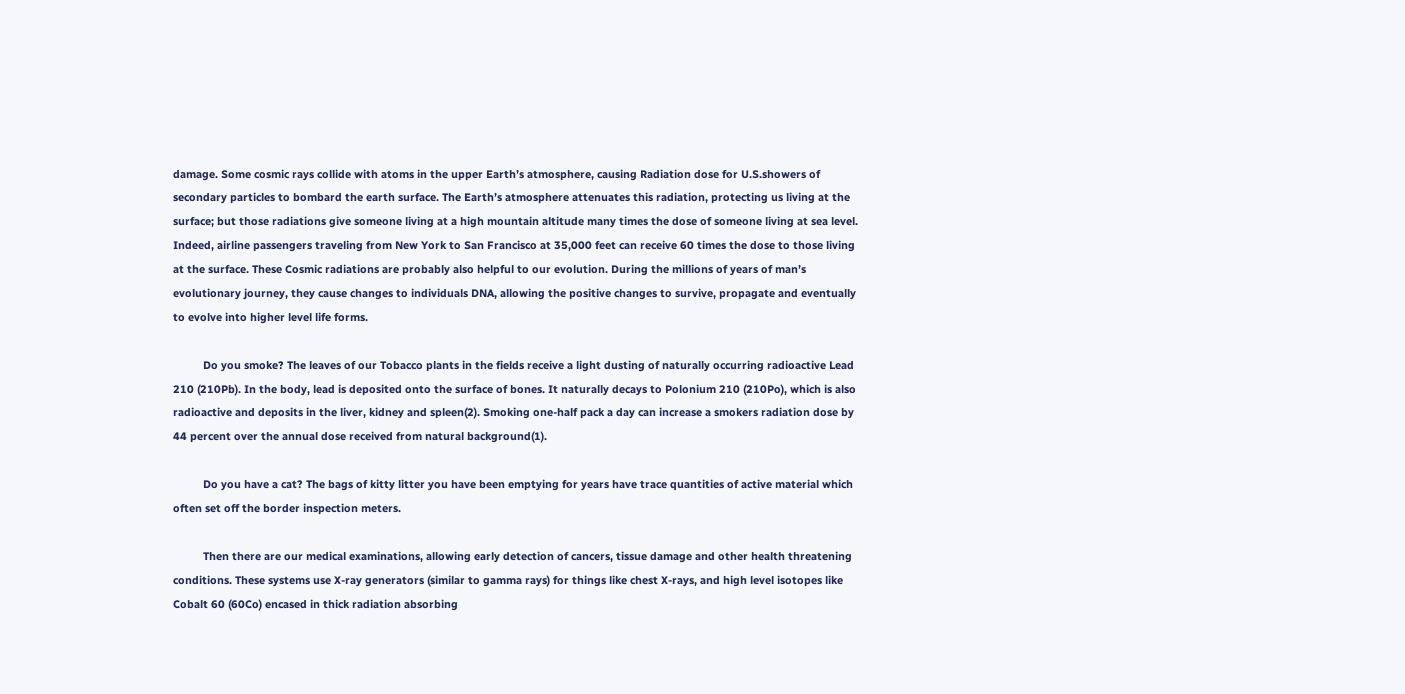damage. Some cosmic rays collide with atoms in the upper Earth’s atmosphere, causing Radiation dose for U.S.showers of secondary particles to bombard the earth surface. The Earth’s atmosphere attenuates this radiation, protecting us living at the surface; but those radiations give someone living at a high mountain altitude many times the dose of someone living at sea level. Indeed, airline passengers traveling from New York to San Francisco at 35,000 feet can receive 60 times the dose to those living at the surface. These Cosmic radiations are probably also helpful to our evolution. During the millions of years of man’s evolutionary journey, they cause changes to individuals DNA, allowing the positive changes to survive, propagate and eventually to evolve into higher level life forms.

          Do you smoke? The leaves of our Tobacco plants in the fields receive a light dusting of naturally occurring radioactive Lead 210 (210Pb). In the body, lead is deposited onto the surface of bones. It naturally decays to Polonium 210 (210Po), which is also radioactive and deposits in the liver, kidney and spleen(2). Smoking one-half pack a day can increase a smokers radiation dose by 44 percent over the annual dose received from natural background(1).

          Do you have a cat? The bags of kitty litter you have been emptying for years have trace quantities of active material which often set off the border inspection meters.

          Then there are our medical examinations, allowing early detection of cancers, tissue damage and other health threatening conditions. These systems use X-ray generators (similar to gamma rays) for things like chest X-rays, and high level isotopes like Cobalt 60 (60Co) encased in thick radiation absorbing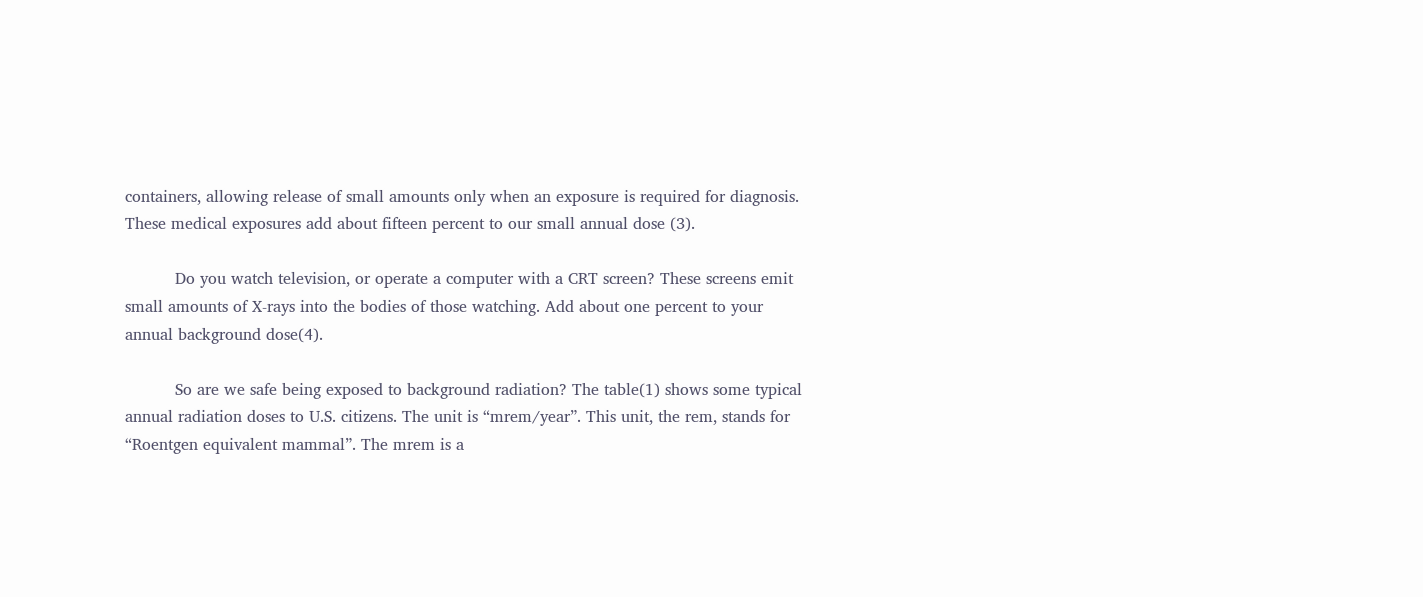containers, allowing release of small amounts only when an exposure is required for diagnosis. These medical exposures add about fifteen percent to our small annual dose (3).

          Do you watch television, or operate a computer with a CRT screen? These screens emit small amounts of X-rays into the bodies of those watching. Add about one percent to your annual background dose(4).

          So are we safe being exposed to background radiation? The table(1) shows some typical annual radiation doses to U.S. citizens. The unit is “mrem/year”. This unit, the rem, stands for “Roentgen equivalent mammal”. The mrem is a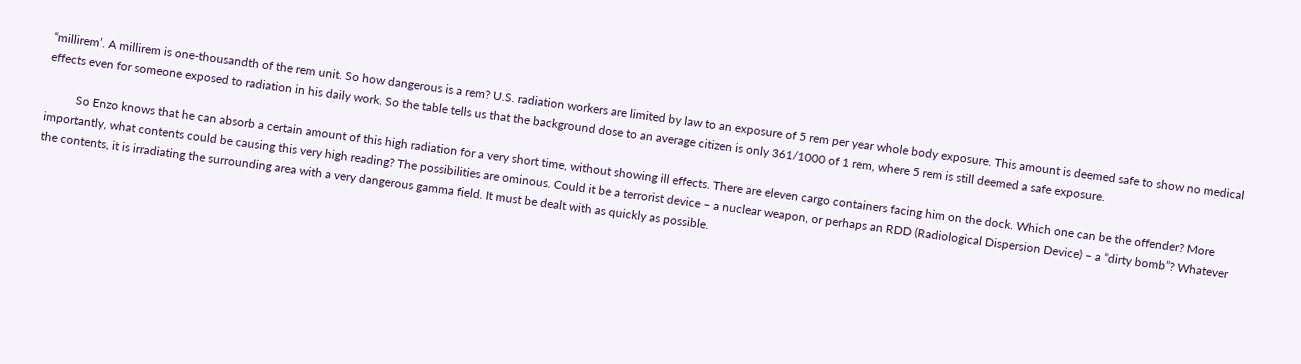“millirem’. A millirem is one-thousandth of the rem unit. So how dangerous is a rem? U.S. radiation workers are limited by law to an exposure of 5 rem per year whole body exposure. This amount is deemed safe to show no medical effects even for someone exposed to radiation in his daily work. So the table tells us that the background dose to an average citizen is only 361/1000 of 1 rem, where 5 rem is still deemed a safe exposure.

          So Enzo knows that he can absorb a certain amount of this high radiation for a very short time, without showing ill effects. There are eleven cargo containers facing him on the dock. Which one can be the offender? More importantly, what contents could be causing this very high reading? The possibilities are ominous. Could it be a terrorist device – a nuclear weapon, or perhaps an RDD (Radiological Dispersion Device) – a “dirty bomb”? Whatever the contents, it is irradiating the surrounding area with a very dangerous gamma field. It must be dealt with as quickly as possible.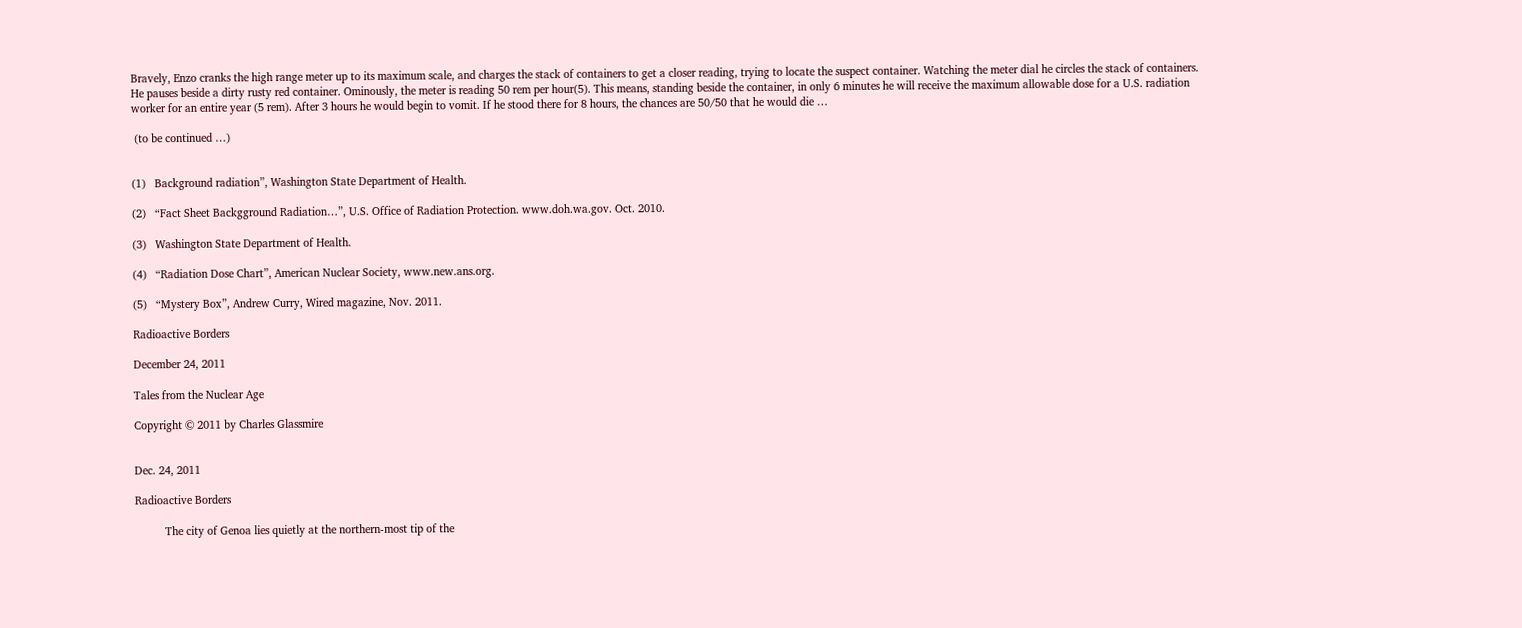Bravely, Enzo cranks the high range meter up to its maximum scale, and charges the stack of containers to get a closer reading, trying to locate the suspect container. Watching the meter dial he circles the stack of containers. He pauses beside a dirty rusty red container. Ominously, the meter is reading 50 rem per hour(5). This means, standing beside the container, in only 6 minutes he will receive the maximum allowable dose for a U.S. radiation worker for an entire year (5 rem). After 3 hours he would begin to vomit. If he stood there for 8 hours, the chances are 50/50 that he would die …

 (to be continued …)


(1)   Background radiation”, Washington State Department of Health.

(2)   “Fact Sheet Backgground Radiation…”, U.S. Office of Radiation Protection. www.doh.wa.gov. Oct. 2010.

(3)   Washington State Department of Health.

(4)   “Radiation Dose Chart”, American Nuclear Society, www.new.ans.org.

(5)   “Mystery Box”, Andrew Curry, Wired magazine, Nov. 2011.

Radioactive Borders

December 24, 2011

Tales from the Nuclear Age

Copyright © 2011 by Charles Glassmire


Dec. 24, 2011

Radioactive Borders

          The city of Genoa lies quietly at the northern-most tip of the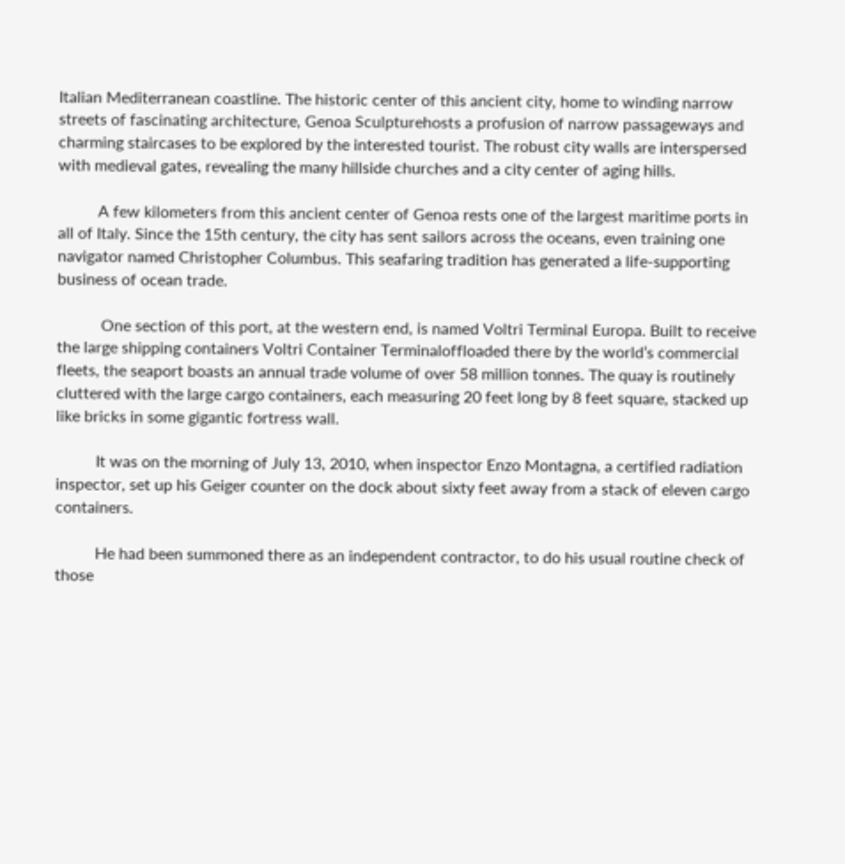Italian Mediterranean coastline. The historic center of this ancient city, home to winding narrow streets of fascinating architecture, Genoa Sculpturehosts a profusion of narrow passageways and charming staircases to be explored by the interested tourist. The robust city walls are interspersed with medieval gates, revealing the many hillside churches and a city center of aging hills.

          A few kilometers from this ancient center of Genoa rests one of the largest maritime ports in all of Italy. Since the 15th century, the city has sent sailors across the oceans, even training one navigator named Christopher Columbus. This seafaring tradition has generated a life-supporting business of ocean trade.

           One section of this port, at the western end, is named Voltri Terminal Europa. Built to receive the large shipping containers Voltri Container Terminaloffloaded there by the world’s commercial fleets, the seaport boasts an annual trade volume of over 58 million tonnes. The quay is routinely cluttered with the large cargo containers, each measuring 20 feet long by 8 feet square, stacked up like bricks in some gigantic fortress wall.

          It was on the morning of July 13, 2010, when inspector Enzo Montagna, a certified radiation inspector, set up his Geiger counter on the dock about sixty feet away from a stack of eleven cargo containers.

          He had been summoned there as an independent contractor, to do his usual routine check of those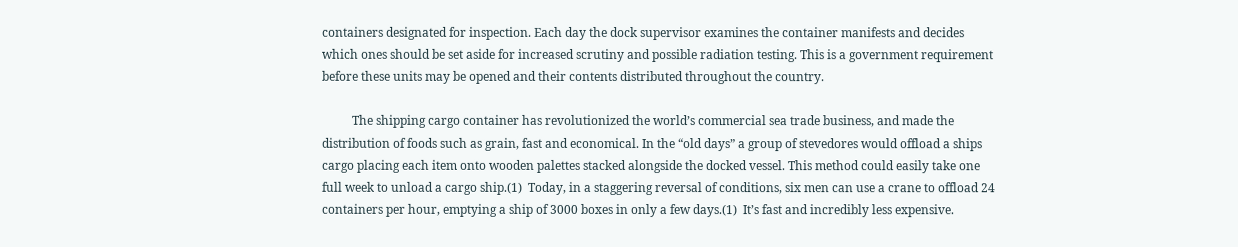containers designated for inspection. Each day the dock supervisor examines the container manifests and decides which ones should be set aside for increased scrutiny and possible radiation testing. This is a government requirement before these units may be opened and their contents distributed throughout the country.

          The shipping cargo container has revolutionized the world’s commercial sea trade business, and made the distribution of foods such as grain, fast and economical. In the “old days” a group of stevedores would offload a ships cargo placing each item onto wooden palettes stacked alongside the docked vessel. This method could easily take one full week to unload a cargo ship.(1)  Today, in a staggering reversal of conditions, six men can use a crane to offload 24 containers per hour, emptying a ship of 3000 boxes in only a few days.(1)  It’s fast and incredibly less expensive.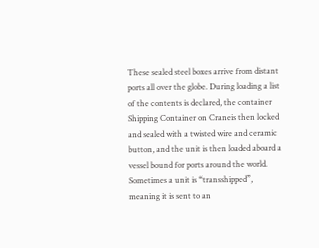These sealed steel boxes arrive from distant ports all over the globe. During loading a list of the contents is declared, the container Shipping Container on Craneis then locked and sealed with a twisted wire and ceramic button, and the unit is then loaded aboard a vessel bound for ports around the world. Sometimes a unit is “transshipped”, meaning it is sent to an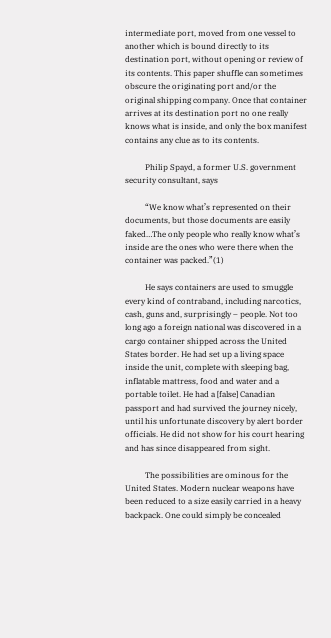intermediate port, moved from one vessel to another which is bound directly to its destination port, without opening or review of its contents. This paper shuffle can sometimes obscure the originating port and/or the original shipping company. Once that container arrives at its destination port no one really knows what is inside, and only the box manifest contains any clue as to its contents.

          Philip Spayd, a former U.S. government security consultant, says

          “We know what’s represented on their documents, but those documents are easily faked…The only people who really know what’s inside are the ones who were there when the container was packed.”(1)

          He says containers are used to smuggle every kind of contraband, including narcotics, cash, guns and, surprisingly – people. Not too long ago a foreign national was discovered in a cargo container shipped across the United States border. He had set up a living space inside the unit, complete with sleeping bag, inflatable mattress, food and water and a portable toilet. He had a [false] Canadian passport and had survived the journey nicely, until his unfortunate discovery by alert border officials. He did not show for his court hearing and has since disappeared from sight.

          The possibilities are ominous for the United States. Modern nuclear weapons have been reduced to a size easily carried in a heavy backpack. One could simply be concealed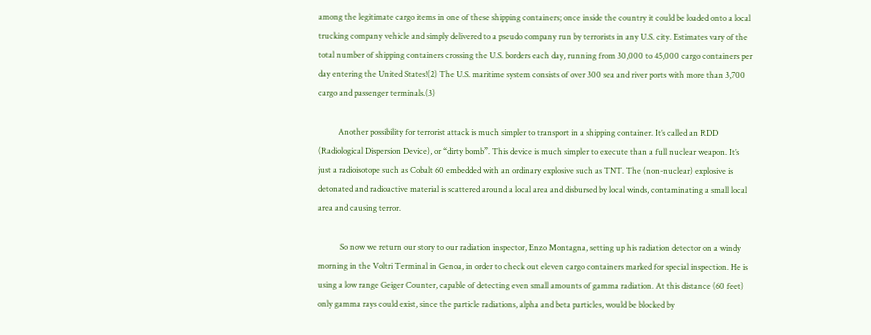among the legitimate cargo items in one of these shipping containers; once inside the country it could be loaded onto a local trucking company vehicle and simply delivered to a pseudo company run by terrorists in any U.S. city. Estimates vary of the total number of shipping containers crossing the U.S. borders each day, running from 30,000 to 45,000 cargo containers per day entering the United States!(2) The U.S. maritime system consists of over 300 sea and river ports with more than 3,700 cargo and passenger terminals.(3)

          Another possibility for terrorist attack is much simpler to transport in a shipping container. It’s called an RDD (Radiological Dispersion Device), or “dirty bomb”. This device is much simpler to execute than a full nuclear weapon. It’s just a radioisotope such as Cobalt 60 embedded with an ordinary explosive such as TNT. The (non-nuclear) explosive is detonated and radioactive material is scattered around a local area and disbursed by local winds, contaminating a small local area and causing terror.

           So now we return our story to our radiation inspector, Enzo Montagna, setting up his radiation detector on a windy morning in the Voltri Terminal in Genoa, in order to check out eleven cargo containers marked for special inspection. He is using a low range Geiger Counter, capable of detecting even small amounts of gamma radiation. At this distance (60 feet) only gamma rays could exist, since the particle radiations, alpha and beta particles, would be blocked by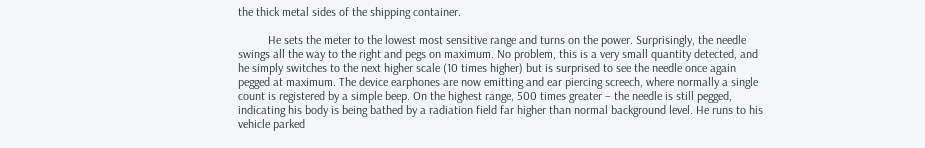the thick metal sides of the shipping container.

          He sets the meter to the lowest most sensitive range and turns on the power. Surprisingly, the needle swings all the way to the right and pegs on maximum. No problem, this is a very small quantity detected, and he simply switches to the next higher scale (10 times higher) but is surprised to see the needle once again pegged at maximum. The device earphones are now emitting and ear piercing screech, where normally a single count is registered by a simple beep. On the highest range, 500 times greater – the needle is still pegged, indicating his body is being bathed by a radiation field far higher than normal background level. He runs to his vehicle parked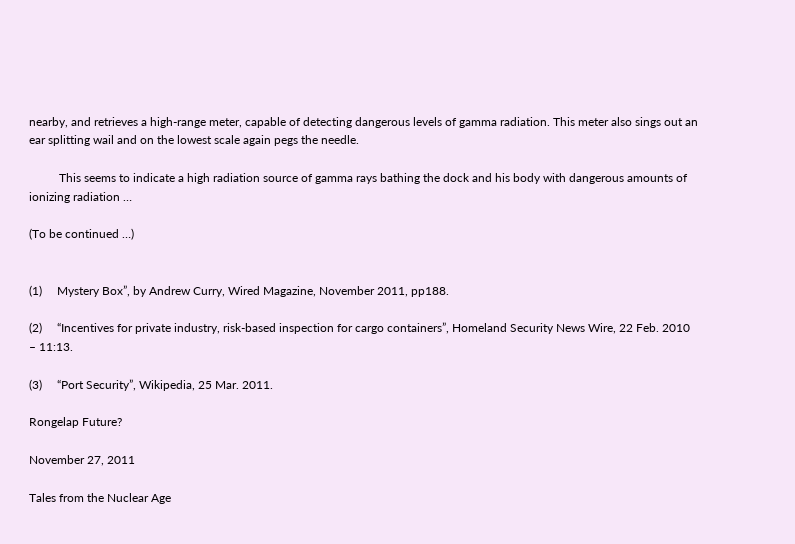nearby, and retrieves a high-range meter, capable of detecting dangerous levels of gamma radiation. This meter also sings out an ear splitting wail and on the lowest scale again pegs the needle.

          This seems to indicate a high radiation source of gamma rays bathing the dock and his body with dangerous amounts of ionizing radiation …

(To be continued …)


(1)     Mystery Box”, by Andrew Curry, Wired Magazine, November 2011, pp188.

(2)     “Incentives for private industry, risk-based inspection for cargo containers”, Homeland Security News Wire, 22 Feb. 2010 – 11:13.

(3)     “Port Security”, Wikipedia, 25 Mar. 2011.

Rongelap Future?

November 27, 2011

Tales from the Nuclear Age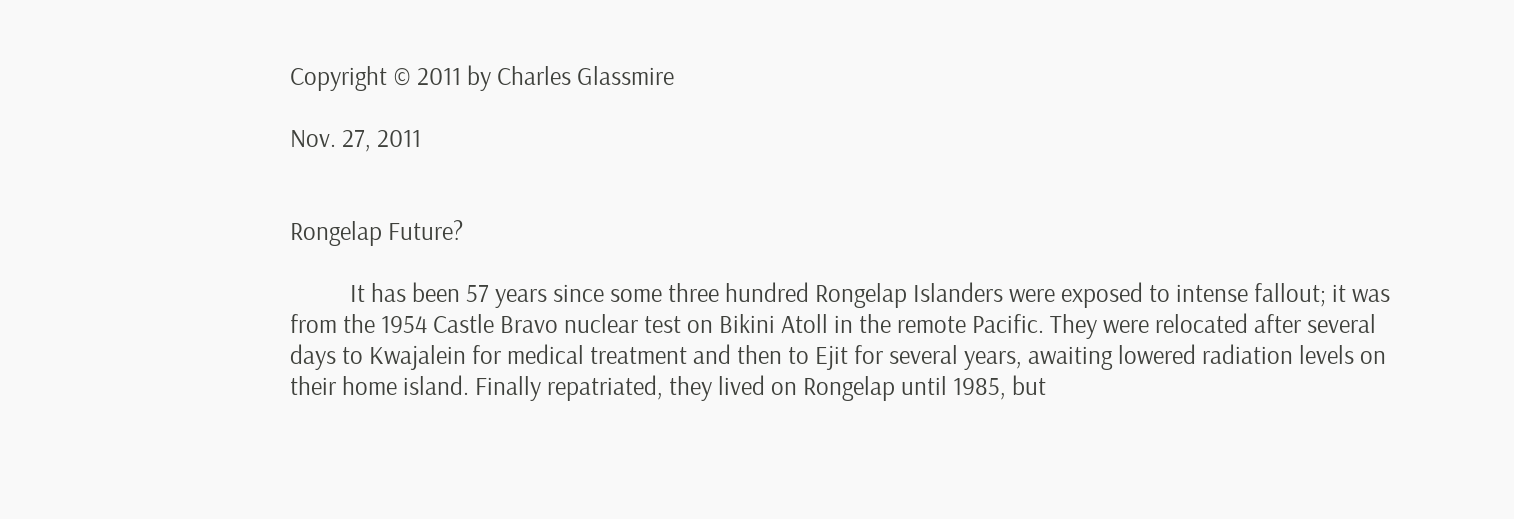Copyright © 2011 by Charles Glassmire

Nov. 27, 2011


Rongelap Future?

          It has been 57 years since some three hundred Rongelap Islanders were exposed to intense fallout; it was from the 1954 Castle Bravo nuclear test on Bikini Atoll in the remote Pacific. They were relocated after several days to Kwajalein for medical treatment and then to Ejit for several years, awaiting lowered radiation levels on their home island. Finally repatriated, they lived on Rongelap until 1985, but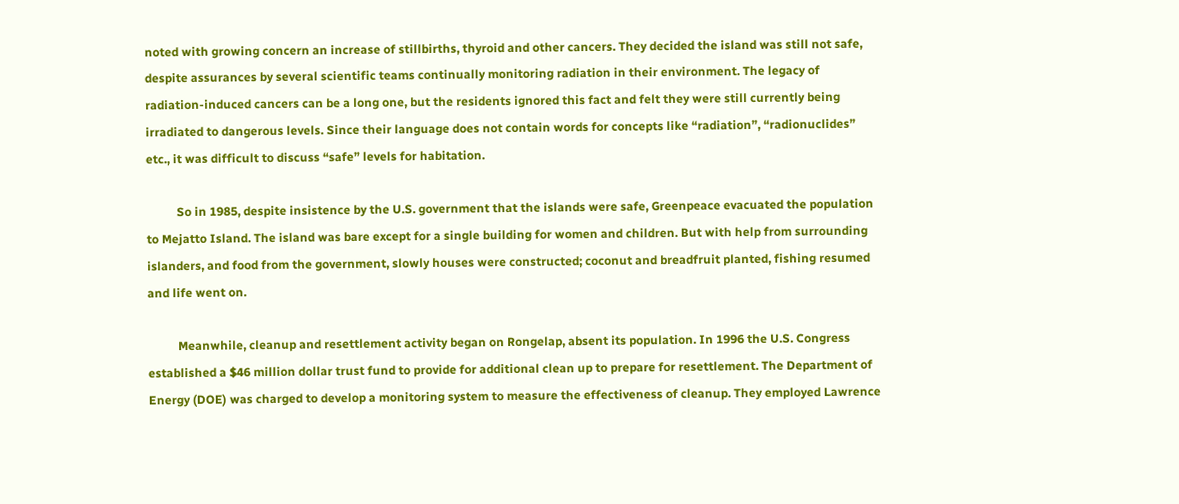noted with growing concern an increase of stillbirths, thyroid and other cancers. They decided the island was still not safe, despite assurances by several scientific teams continually monitoring radiation in their environment. The legacy of radiation-induced cancers can be a long one, but the residents ignored this fact and felt they were still currently being irradiated to dangerous levels. Since their language does not contain words for concepts like “radiation”, “radionuclides” etc., it was difficult to discuss “safe” levels for habitation.

          So in 1985, despite insistence by the U.S. government that the islands were safe, Greenpeace evacuated the population to Mejatto Island. The island was bare except for a single building for women and children. But with help from surrounding islanders, and food from the government, slowly houses were constructed; coconut and breadfruit planted, fishing resumed and life went on.

          Meanwhile, cleanup and resettlement activity began on Rongelap, absent its population. In 1996 the U.S. Congress established a $46 million dollar trust fund to provide for additional clean up to prepare for resettlement. The Department of Energy (DOE) was charged to develop a monitoring system to measure the effectiveness of cleanup. They employed Lawrence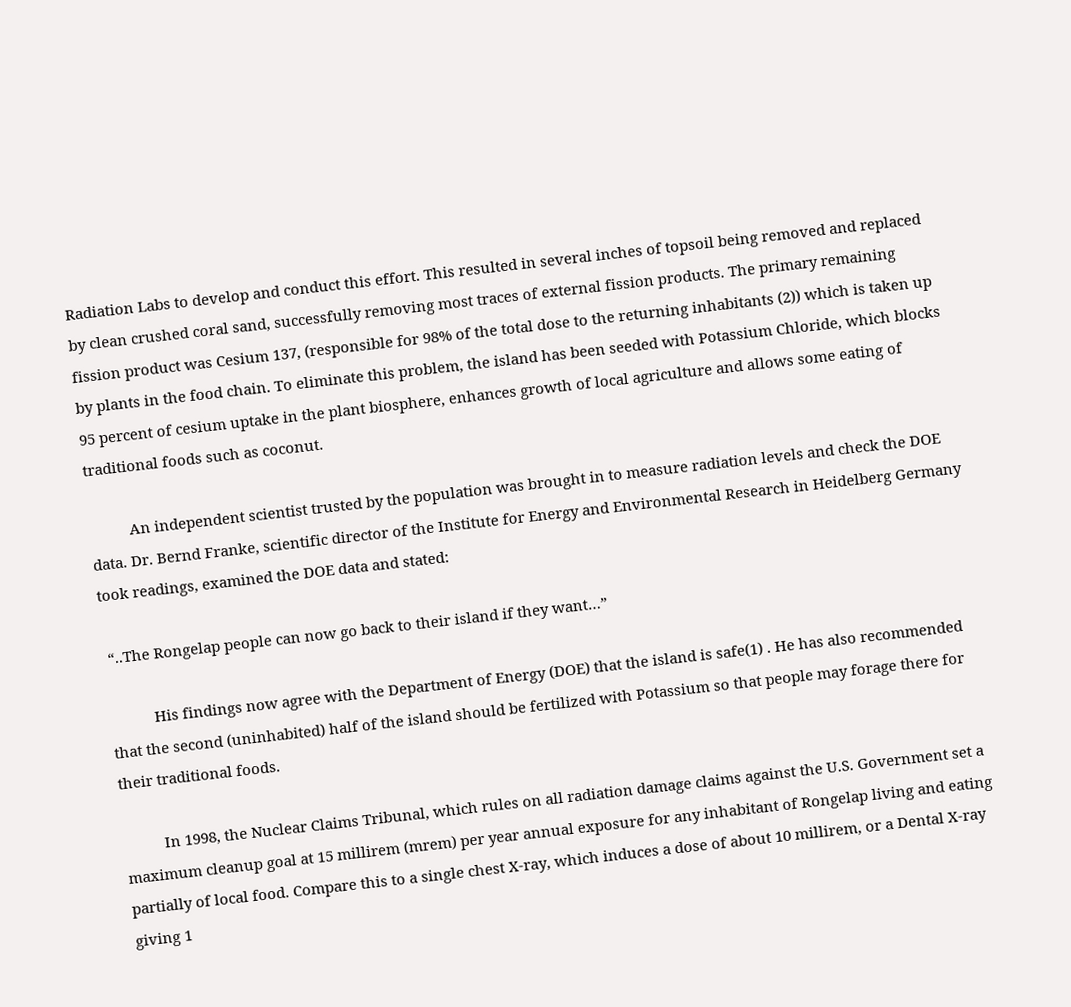Radiation Labs to develop and conduct this effort. This resulted in several inches of topsoil being removed and replaced by clean crushed coral sand, successfully removing most traces of external fission products. The primary remaining fission product was Cesium 137, (responsible for 98% of the total dose to the returning inhabitants (2)) which is taken up by plants in the food chain. To eliminate this problem, the island has been seeded with Potassium Chloride, which blocks 95 percent of cesium uptake in the plant biosphere, enhances growth of local agriculture and allows some eating of traditional foods such as coconut.

          An independent scientist trusted by the population was brought in to measure radiation levels and check the DOE data. Dr. Bernd Franke, scientific director of the Institute for Energy and Environmental Research in Heidelberg Germany took readings, examined the DOE data and stated:

 “..The Rongelap people can now go back to their island if they want…”

           His findings now agree with the Department of Energy (DOE) that the island is safe(1) . He has also recommended that the second (uninhabited) half of the island should be fertilized with Potassium so that people may forage there for their traditional foods.

          In 1998, the Nuclear Claims Tribunal, which rules on all radiation damage claims against the U.S. Government set a maximum cleanup goal at 15 millirem (mrem) per year annual exposure for any inhabitant of Rongelap living and eating partially of local food. Compare this to a single chest X-ray, which induces a dose of about 10 millirem, or a Dental X-ray giving 1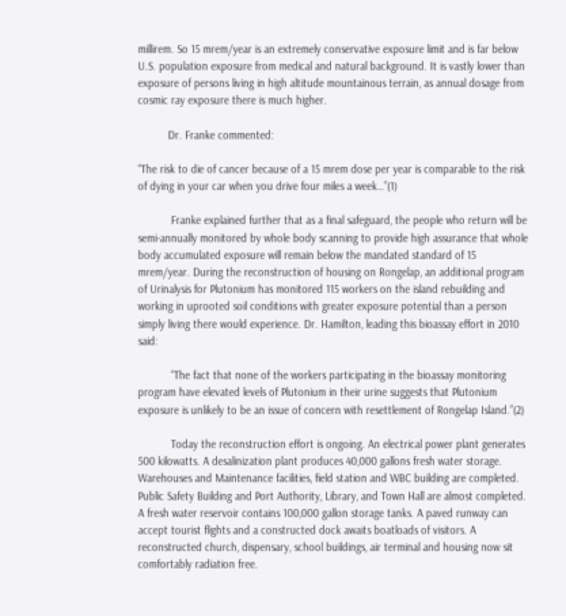millirem. So 15 mrem/year is an extremely conservative exposure limit and is far below U.S. population exposure from medical and natural background. It is vastly lower than exposure of persons living in high altitude mountainous terrain, as annual dosage from cosmic ray exposure there is much higher.

          Dr. Franke commented:

“The risk to die of cancer because of a 15 mrem dose per year is comparable to the risk of dying in your car when you drive four miles a week…”(1)

           Franke explained further that as a final safeguard, the people who return will be semi-annually monitored by whole body scanning to provide high assurance that whole body accumulated exposure will remain below the mandated standard of 15 mrem/year. During the reconstruction of housing on Rongelap, an additional program of Urinalysis for Plutonium has monitored 115 workers on the island rebuilding and working in uprooted soil conditions with greater exposure potential than a person simply living there would experience. Dr. Hamilton, leading this bioassay effort in 2010 said:

           “The fact that none of the workers participating in the bioassay monitoring program have elevated levels of Plutonium in their urine suggests that Plutonium exposure is unlikely to be an issue of concern with resettlement of Rongelap Island.”(2)

           Today the reconstruction effort is ongoing. An electrical power plant generates 500 kilowatts. A desalinization plant produces 40,000 gallons fresh water storage. Warehouses and Maintenance facilities, field station and WBC building are completed. Public Safety Building and Port Authority, Library, and Town Hall are almost completed. A fresh water reservoir contains 100,000 gallon storage tanks. A paved runway can accept tourist flights and a constructed dock awaits boatloads of visitors. A reconstructed church, dispensary, school buildings, air terminal and housing now sit comfortably radiation free.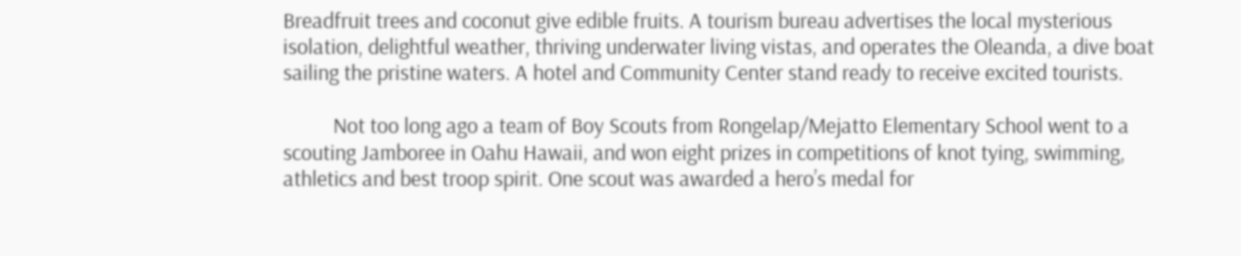Breadfruit trees and coconut give edible fruits. A tourism bureau advertises the local mysterious isolation, delightful weather, thriving underwater living vistas, and operates the Oleanda, a dive boat sailing the pristine waters. A hotel and Community Center stand ready to receive excited tourists.

          Not too long ago a team of Boy Scouts from Rongelap/Mejatto Elementary School went to a scouting Jamboree in Oahu Hawaii, and won eight prizes in competitions of knot tying, swimming, athletics and best troop spirit. One scout was awarded a hero’s medal for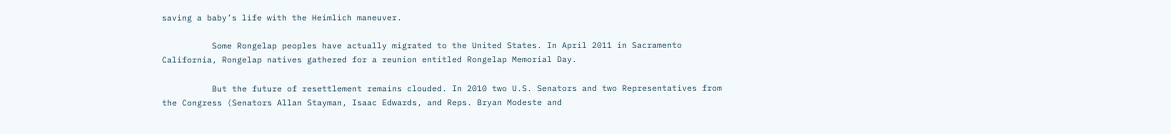saving a baby’s life with the Heimlich maneuver.

          Some Rongelap peoples have actually migrated to the United States. In April 2011 in Sacramento California, Rongelap natives gathered for a reunion entitled Rongelap Memorial Day.

          But the future of resettlement remains clouded. In 2010 two U.S. Senators and two Representatives from the Congress (Senators Allan Stayman, Isaac Edwards, and Reps. Bryan Modeste and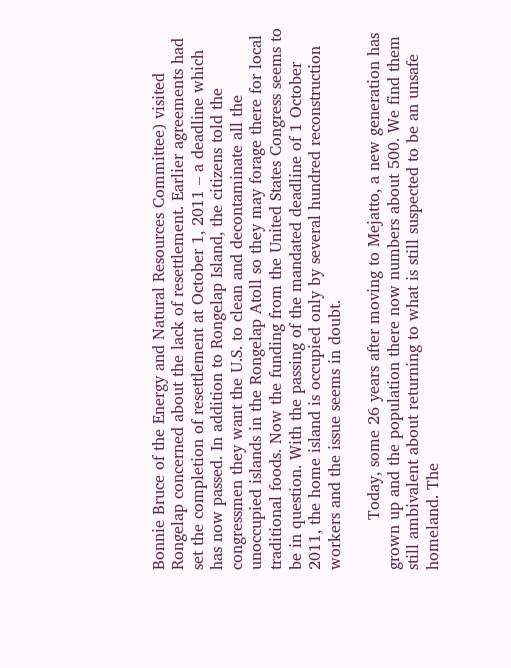Bonnie Bruce of the Energy and Natural Resources Committee) visited Rongelap concerned about the lack of resettlement. Earlier agreements had set the completion of resettlement at October 1, 2011 – a deadline which has now passed. In addition to Rongelap Island, the citizens told the congressmen they want the U.S. to clean and decontaminate all the unoccupied islands in the Rongelap Atoll so they may forage there for local traditional foods. Now the funding from the United States Congress seems to be in question. With the passing of the mandated deadline of 1 October 2011, the home island is occupied only by several hundred reconstruction workers and the issue seems in doubt.

          Today, some 26 years after moving to Mejatto, a new generation has grown up and the population there now numbers about 500. We find them still ambivalent about returning to what is still suspected to be an unsafe homeland. The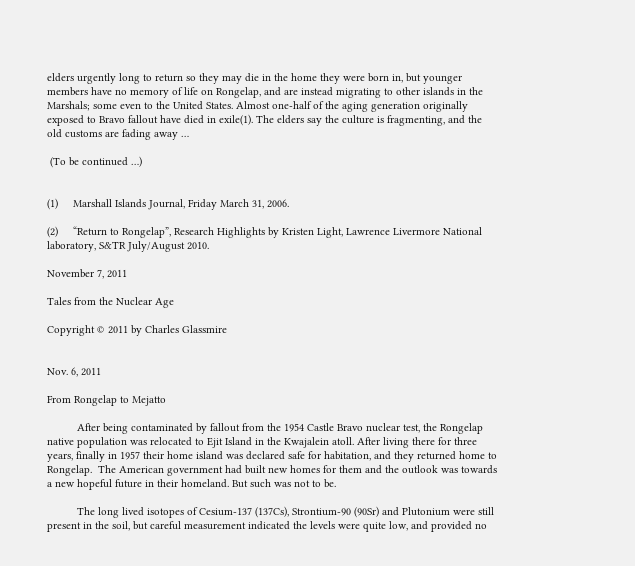elders urgently long to return so they may die in the home they were born in, but younger members have no memory of life on Rongelap, and are instead migrating to other islands in the Marshals; some even to the United States. Almost one-half of the aging generation originally exposed to Bravo fallout have died in exile(1). The elders say the culture is fragmenting, and the old customs are fading away …

 (To be continued …)


(1)     Marshall Islands Journal, Friday March 31, 2006.

(2)     “Return to Rongelap”, Research Highlights by Kristen Light, Lawrence Livermore National laboratory, S&TR July/August 2010.

November 7, 2011

Tales from the Nuclear Age

Copyright © 2011 by Charles Glassmire


Nov. 6, 2011

From Rongelap to Mejatto

          After being contaminated by fallout from the 1954 Castle Bravo nuclear test, the Rongelap native population was relocated to Ejit Island in the Kwajalein atoll. After living there for three years, finally in 1957 their home island was declared safe for habitation, and they returned home to Rongelap.  The American government had built new homes for them and the outlook was towards a new hopeful future in their homeland. But such was not to be.

          The long lived isotopes of Cesium-137 (137Cs), Strontium-90 (90Sr) and Plutonium were still present in the soil, but careful measurement indicated the levels were quite low, and provided no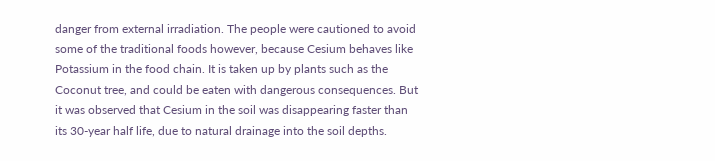danger from external irradiation. The people were cautioned to avoid some of the traditional foods however, because Cesium behaves like Potassium in the food chain. It is taken up by plants such as the Coconut tree, and could be eaten with dangerous consequences. But it was observed that Cesium in the soil was disappearing faster than its 30-year half life, due to natural drainage into the soil depths.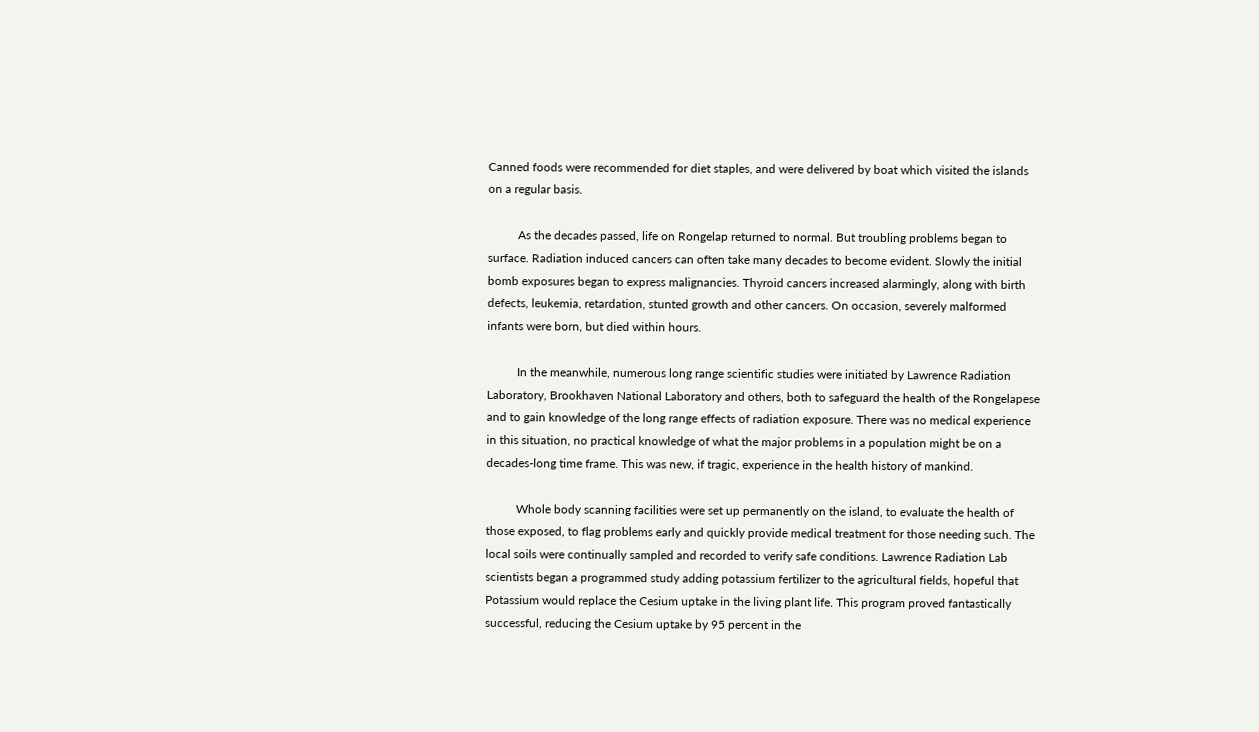Canned foods were recommended for diet staples, and were delivered by boat which visited the islands on a regular basis.

          As the decades passed, life on Rongelap returned to normal. But troubling problems began to surface. Radiation induced cancers can often take many decades to become evident. Slowly the initial bomb exposures began to express malignancies. Thyroid cancers increased alarmingly, along with birth defects, leukemia, retardation, stunted growth and other cancers. On occasion, severely malformed infants were born, but died within hours.

          In the meanwhile, numerous long range scientific studies were initiated by Lawrence Radiation Laboratory, Brookhaven National Laboratory and others, both to safeguard the health of the Rongelapese and to gain knowledge of the long range effects of radiation exposure. There was no medical experience in this situation, no practical knowledge of what the major problems in a population might be on a decades-long time frame. This was new, if tragic, experience in the health history of mankind.

          Whole body scanning facilities were set up permanently on the island, to evaluate the health of those exposed, to flag problems early and quickly provide medical treatment for those needing such. The local soils were continually sampled and recorded to verify safe conditions. Lawrence Radiation Lab scientists began a programmed study adding potassium fertilizer to the agricultural fields, hopeful that Potassium would replace the Cesium uptake in the living plant life. This program proved fantastically successful, reducing the Cesium uptake by 95 percent in the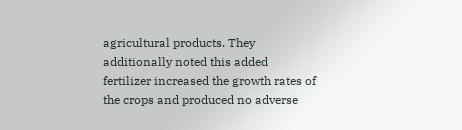agricultural products. They additionally noted this added fertilizer increased the growth rates of the crops and produced no adverse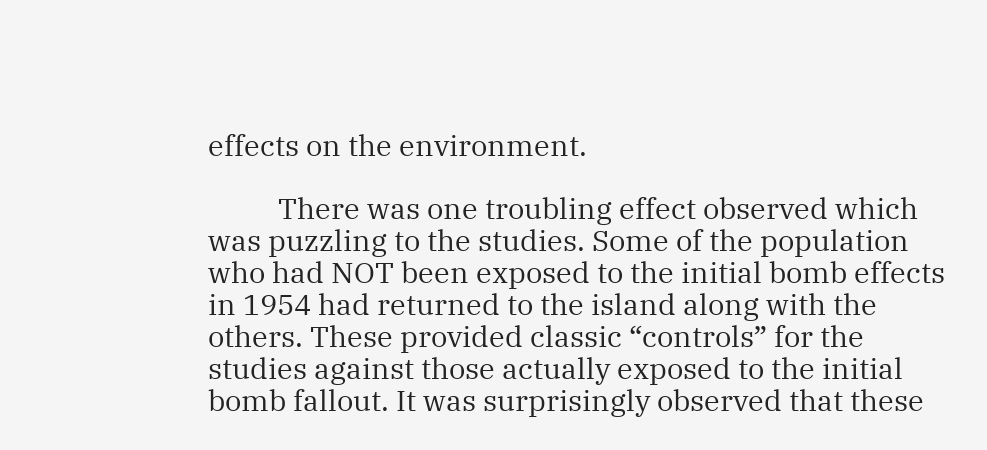effects on the environment.

          There was one troubling effect observed which was puzzling to the studies. Some of the population who had NOT been exposed to the initial bomb effects in 1954 had returned to the island along with the others. These provided classic “controls” for the studies against those actually exposed to the initial bomb fallout. It was surprisingly observed that these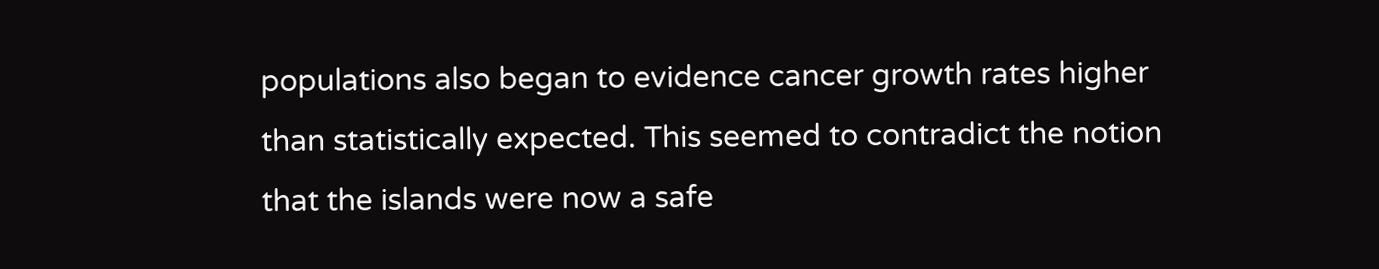populations also began to evidence cancer growth rates higher than statistically expected. This seemed to contradict the notion that the islands were now a safe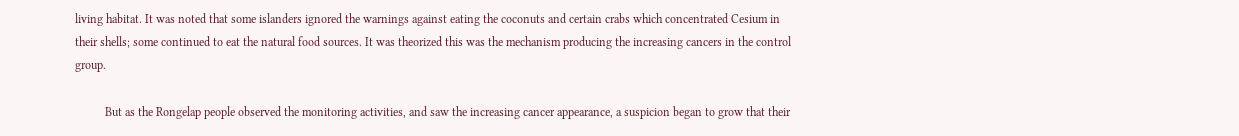living habitat. It was noted that some islanders ignored the warnings against eating the coconuts and certain crabs which concentrated Cesium in their shells; some continued to eat the natural food sources. It was theorized this was the mechanism producing the increasing cancers in the control group.

          But as the Rongelap people observed the monitoring activities, and saw the increasing cancer appearance, a suspicion began to grow that their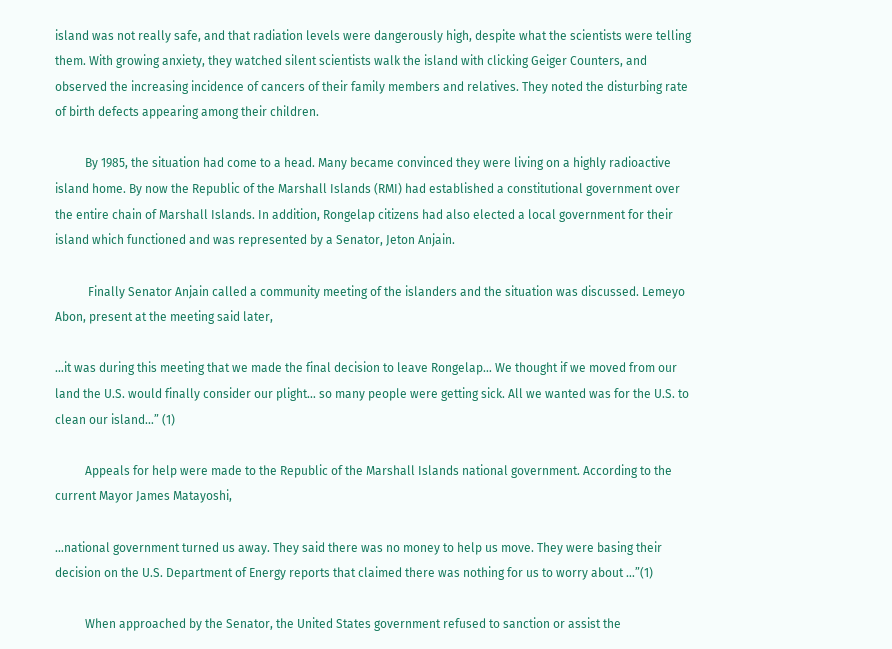island was not really safe, and that radiation levels were dangerously high, despite what the scientists were telling them. With growing anxiety, they watched silent scientists walk the island with clicking Geiger Counters, and observed the increasing incidence of cancers of their family members and relatives. They noted the disturbing rate of birth defects appearing among their children.

          By 1985, the situation had come to a head. Many became convinced they were living on a highly radioactive island home. By now the Republic of the Marshall Islands (RMI) had established a constitutional government over the entire chain of Marshall Islands. In addition, Rongelap citizens had also elected a local government for their island which functioned and was represented by a Senator, Jeton Anjain.

           Finally Senator Anjain called a community meeting of the islanders and the situation was discussed. Lemeyo Abon, present at the meeting said later,

…it was during this meeting that we made the final decision to leave Rongelap… We thought if we moved from our land the U.S. would finally consider our plight… so many people were getting sick. All we wanted was for the U.S. to clean our island…” (1)

          Appeals for help were made to the Republic of the Marshall Islands national government. According to the current Mayor James Matayoshi,

…national government turned us away. They said there was no money to help us move. They were basing their decision on the U.S. Department of Energy reports that claimed there was nothing for us to worry about …”(1)

          When approached by the Senator, the United States government refused to sanction or assist the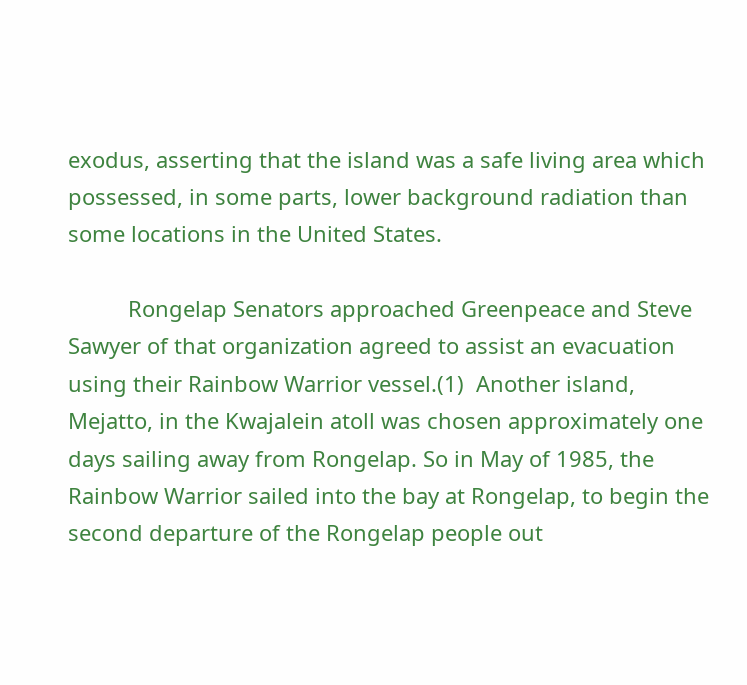exodus, asserting that the island was a safe living area which possessed, in some parts, lower background radiation than some locations in the United States.

          Rongelap Senators approached Greenpeace and Steve Sawyer of that organization agreed to assist an evacuation using their Rainbow Warrior vessel.(1)  Another island, Mejatto, in the Kwajalein atoll was chosen approximately one days sailing away from Rongelap. So in May of 1985, the Rainbow Warrior sailed into the bay at Rongelap, to begin the second departure of the Rongelap people out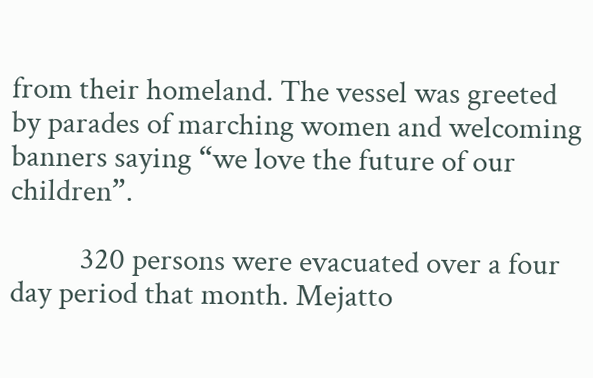from their homeland. The vessel was greeted by parades of marching women and welcoming banners saying “we love the future of our children”.

          320 persons were evacuated over a four day period that month. Mejatto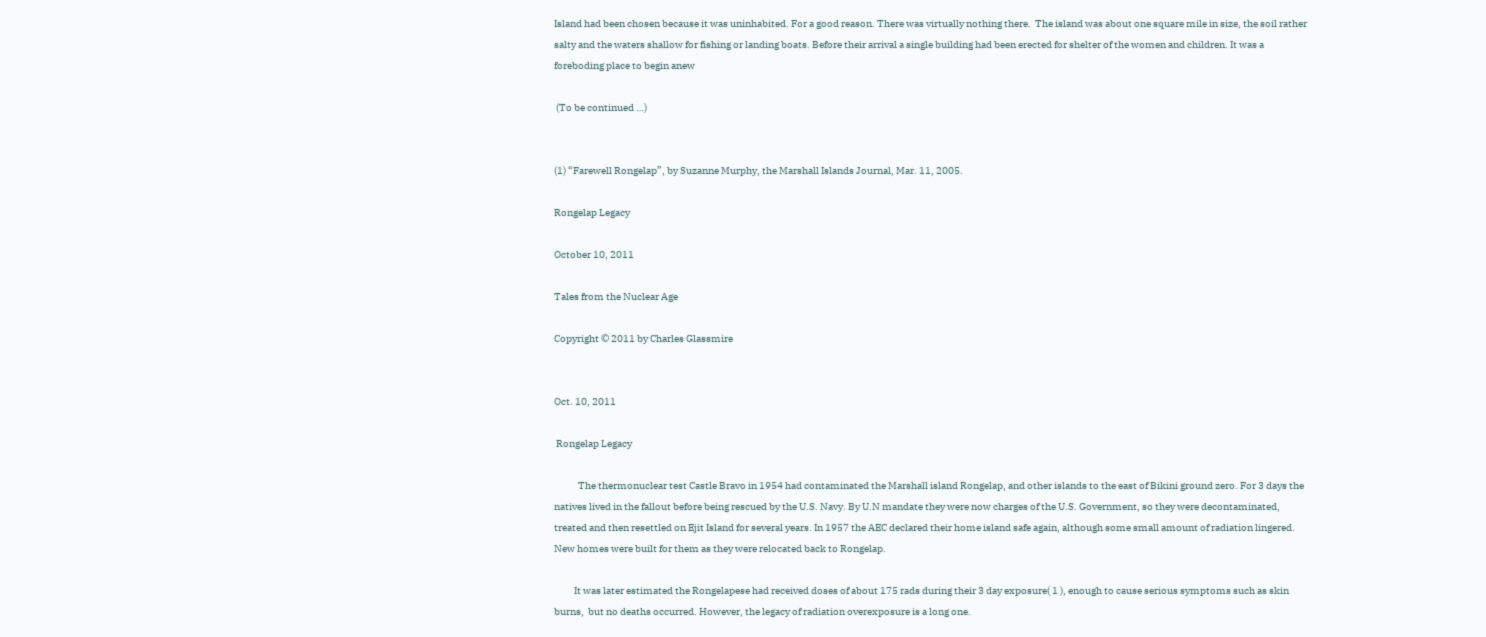Island had been chosen because it was uninhabited. For a good reason. There was virtually nothing there.  The island was about one square mile in size, the soil rather salty and the waters shallow for fishing or landing boats. Before their arrival a single building had been erected for shelter of the women and children. It was a foreboding place to begin anew

 (To be continued …)


(1) “Farewell Rongelap”, by Suzanne Murphy, the Marshall Islands Journal, Mar. 11, 2005.

Rongelap Legacy

October 10, 2011

Tales from the Nuclear Age

Copyright © 2011 by Charles Glassmire


Oct. 10, 2011

 Rongelap Legacy

            The thermonuclear test Castle Bravo in 1954 had contaminated the Marshall island Rongelap, and other islands to the east of Bikini ground zero. For 3 days the natives lived in the fallout before being rescued by the U.S. Navy. By U.N mandate they were now charges of the U.S. Government, so they were decontaminated, treated and then resettled on Ejit Island for several years. In 1957 the AEC declared their home island safe again, although some small amount of radiation lingered. New homes were built for them as they were relocated back to Rongelap.

          It was later estimated the Rongelapese had received doses of about 175 rads during their 3 day exposure( 1 ), enough to cause serious symptoms such as skin burns,  but no deaths occurred. However, the legacy of radiation overexposure is a long one.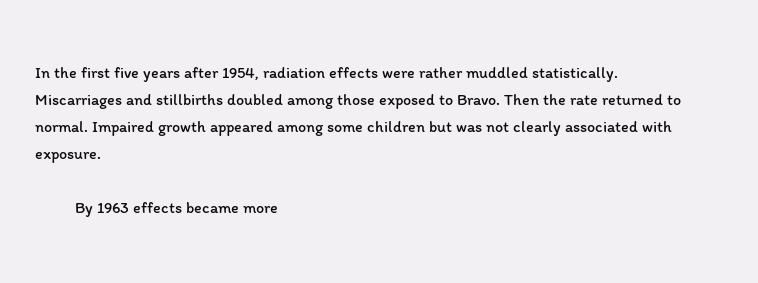In the first five years after 1954, radiation effects were rather muddled statistically. Miscarriages and stillbirths doubled among those exposed to Bravo. Then the rate returned to normal. Impaired growth appeared among some children but was not clearly associated with exposure.

          By 1963 effects became more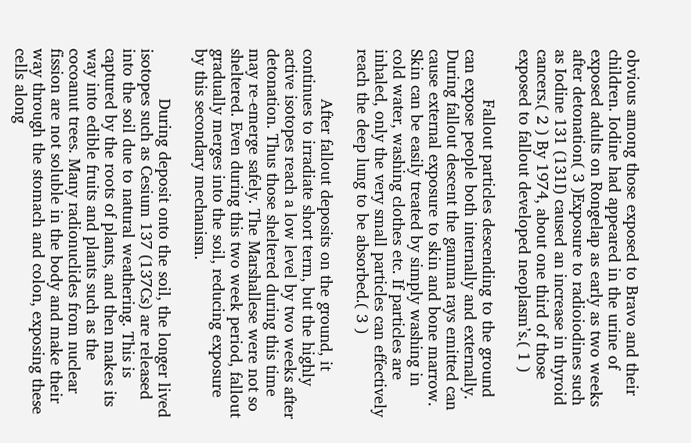obvious among those exposed to Bravo and their children. Iodine had appeared in the urine of exposed adults on Rongelap as early as two weeks after detonation( 3 )Exposure to radioiodines such as Iodine 131 (131I) caused an increase in thyroid cancers.( 2 ) By 1974, about one third of those exposed to fallout developed neoplasm’s.( 1 )

          Fallout particles descending to the ground can expose people both internally and externally. During fallout descent the gamma rays emitted can cause external exposure to skin and bone marrow. Skin can be easily treated by simply washing in cold water, washing clothes etc. If particles are inhaled, only the very small particles can effectively reach the deep lung to be absorbed.( 3 )

          After fallout deposits on the ground, it continues to irradiate short term, but the highly active isotopes reach a low level by two weeks after detonation. Thus those sheltered during this time may re-emerge safely. The Marshallese were not so sheltered. Even during this two week period, fallout gradually merges into the soil, reducing exposure by this secondary mechanism.

          During deposit onto the soil, the longer lived isotopes such as Cesium 137 (137Cs) are released into the soil due to natural weathering. This is captured by the roots of plants, and then makes its way into edible fruits and plants such as the cocoanut trees. Many radionuclides from nuclear fission are not soluble in the body and make their way through the stomach and colon, exposing these cells along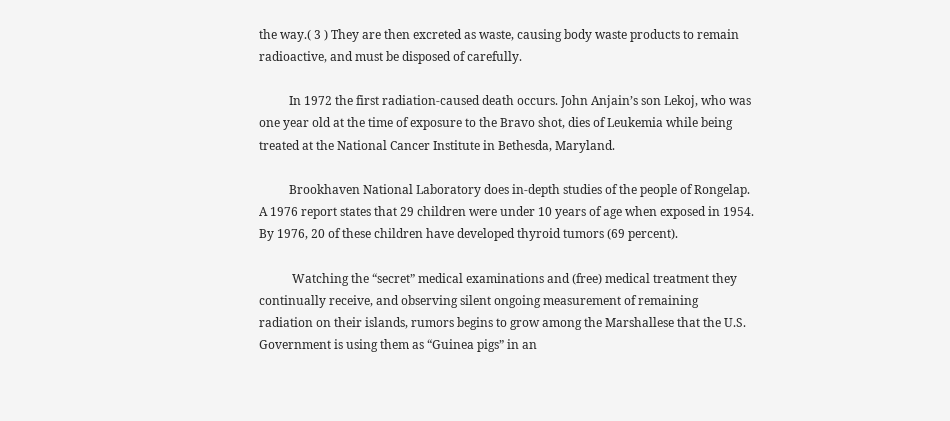the way.( 3 ) They are then excreted as waste, causing body waste products to remain radioactive, and must be disposed of carefully.

          In 1972 the first radiation-caused death occurs. John Anjain’s son Lekoj, who was one year old at the time of exposure to the Bravo shot, dies of Leukemia while being treated at the National Cancer Institute in Bethesda, Maryland.

          Brookhaven National Laboratory does in-depth studies of the people of Rongelap. A 1976 report states that 29 children were under 10 years of age when exposed in 1954. By 1976, 20 of these children have developed thyroid tumors (69 percent).

           Watching the “secret” medical examinations and (free) medical treatment they continually receive, and observing silent ongoing measurement of remaining radiation on their islands, rumors begins to grow among the Marshallese that the U.S. Government is using them as “Guinea pigs” in an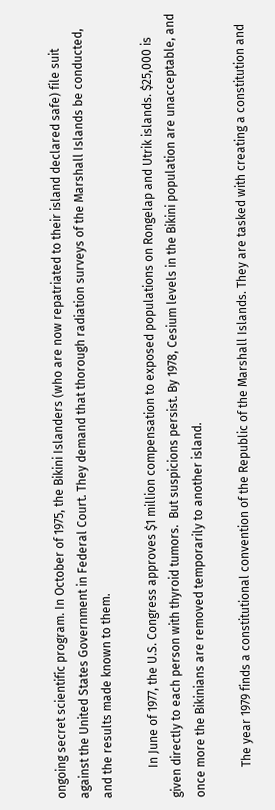ongoing secret scientific program. In October of 1975, the Bikini Islanders (who are now repatriated to their island declared safe) file suit against the United States Government in Federal Court. They demand that thorough radiation surveys of the Marshall Islands be conducted, and the results made known to them.

          In June of 1977, the U.S. Congress approves $1 million compensation to exposed populations on Rongelap and Utrik islands. $25,000 is given directly to each person with thyroid tumors.  But suspicions persist. By 1978, Cesium levels in the Bikini population are unacceptable, and once more the Bikinians are removed temporarily to another island.

          The year 1979 finds a constitutional convention of the Republic of the Marshall Islands. They are tasked with creating a constitution and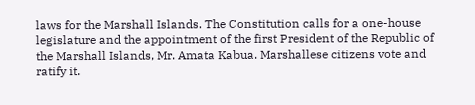laws for the Marshall Islands. The Constitution calls for a one-house legislature and the appointment of the first President of the Republic of the Marshall Islands, Mr. Amata Kabua. Marshallese citizens vote and ratify it.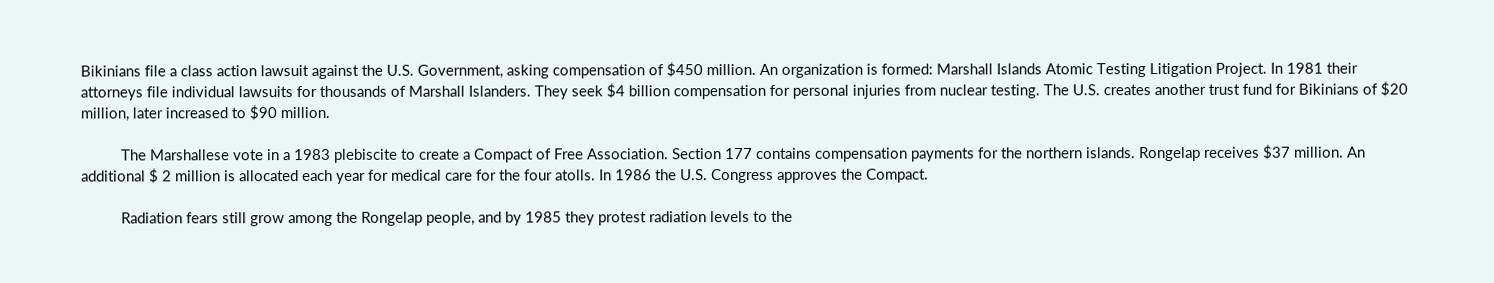Bikinians file a class action lawsuit against the U.S. Government, asking compensation of $450 million. An organization is formed: Marshall Islands Atomic Testing Litigation Project. In 1981 their attorneys file individual lawsuits for thousands of Marshall Islanders. They seek $4 billion compensation for personal injuries from nuclear testing. The U.S. creates another trust fund for Bikinians of $20 million, later increased to $90 million.

          The Marshallese vote in a 1983 plebiscite to create a Compact of Free Association. Section 177 contains compensation payments for the northern islands. Rongelap receives $37 million. An additional $ 2 million is allocated each year for medical care for the four atolls. In 1986 the U.S. Congress approves the Compact.

          Radiation fears still grow among the Rongelap people, and by 1985 they protest radiation levels to the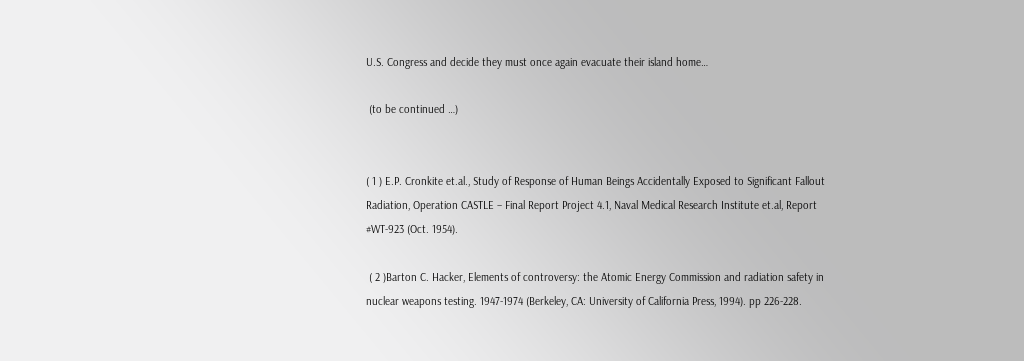U.S. Congress and decide they must once again evacuate their island home…

 (to be continued …)


( 1 ) E.P. Cronkite et.al., Study of Response of Human Beings Accidentally Exposed to Significant Fallout Radiation, Operation CASTLE – Final Report Project 4.1, Naval Medical Research Institute et.al, Report #WT-923 (Oct. 1954).

 ( 2 )Barton C. Hacker, Elements of controversy: the Atomic Energy Commission and radiation safety in nuclear weapons testing. 1947-1974 (Berkeley, CA: University of California Press, 1994). pp 226-228.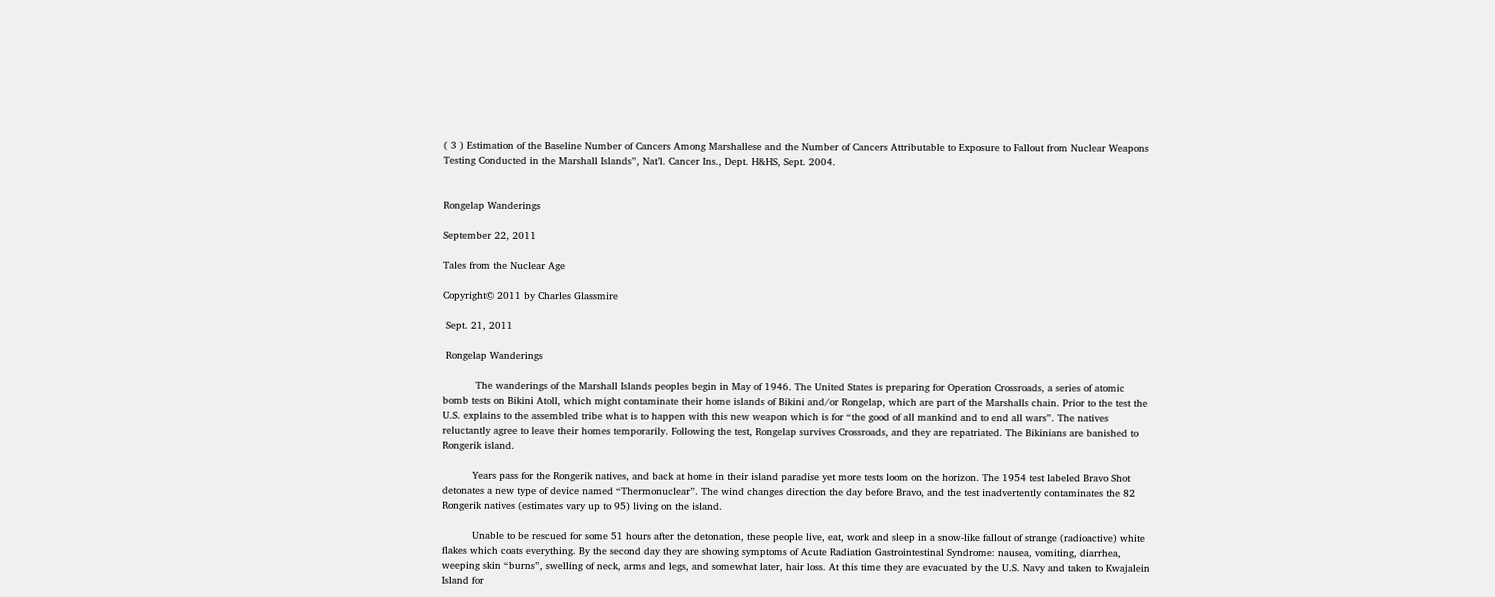( 3 ) Estimation of the Baseline Number of Cancers Among Marshallese and the Number of Cancers Attributable to Exposure to Fallout from Nuclear Weapons Testing Conducted in the Marshall Islands”, Nat’l. Cancer Ins., Dept. H&HS, Sept. 2004.


Rongelap Wanderings

September 22, 2011

Tales from the Nuclear Age

Copyright© 2011 by Charles Glassmire

 Sept. 21, 2011

 Rongelap Wanderings

           The wanderings of the Marshall Islands peoples begin in May of 1946. The United States is preparing for Operation Crossroads, a series of atomic bomb tests on Bikini Atoll, which might contaminate their home islands of Bikini and/or Rongelap, which are part of the Marshalls chain. Prior to the test the U.S. explains to the assembled tribe what is to happen with this new weapon which is for “the good of all mankind and to end all wars”. The natives reluctantly agree to leave their homes temporarily. Following the test, Rongelap survives Crossroads, and they are repatriated. The Bikinians are banished to Rongerik island.

          Years pass for the Rongerik natives, and back at home in their island paradise yet more tests loom on the horizon. The 1954 test labeled Bravo Shot detonates a new type of device named “Thermonuclear”. The wind changes direction the day before Bravo, and the test inadvertently contaminates the 82 Rongerik natives (estimates vary up to 95) living on the island.

          Unable to be rescued for some 51 hours after the detonation, these people live, eat, work and sleep in a snow-like fallout of strange (radioactive) white flakes which coats everything. By the second day they are showing symptoms of Acute Radiation Gastrointestinal Syndrome: nausea, vomiting, diarrhea, weeping skin “burns”, swelling of neck, arms and legs, and somewhat later, hair loss. At this time they are evacuated by the U.S. Navy and taken to Kwajalein Island for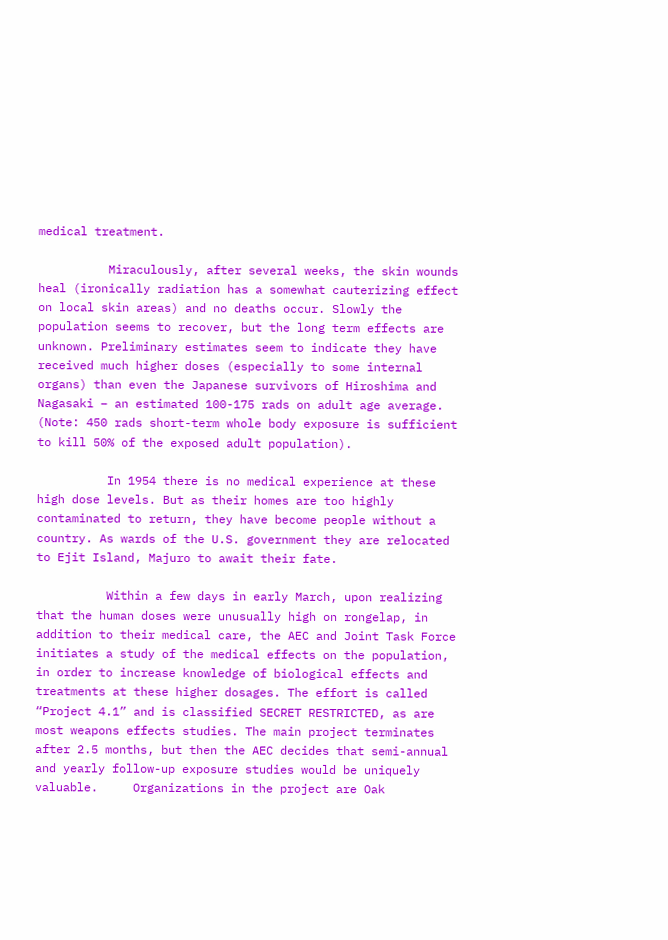medical treatment.

          Miraculously, after several weeks, the skin wounds heal (ironically radiation has a somewhat cauterizing effect on local skin areas) and no deaths occur. Slowly the population seems to recover, but the long term effects are unknown. Preliminary estimates seem to indicate they have received much higher doses (especially to some internal organs) than even the Japanese survivors of Hiroshima and Nagasaki – an estimated 100-175 rads on adult age average. (Note: 450 rads short-term whole body exposure is sufficient to kill 50% of the exposed adult population).

          In 1954 there is no medical experience at these high dose levels. But as their homes are too highly contaminated to return, they have become people without a country. As wards of the U.S. government they are relocated to Ejit Island, Majuro to await their fate.

          Within a few days in early March, upon realizing that the human doses were unusually high on rongelap, in addition to their medical care, the AEC and Joint Task Force initiates a study of the medical effects on the population, in order to increase knowledge of biological effects and treatments at these higher dosages. The effort is called “Project 4.1” and is classified SECRET RESTRICTED, as are most weapons effects studies. The main project terminates after 2.5 months, but then the AEC decides that semi-annual and yearly follow-up exposure studies would be uniquely valuable.     Organizations in the project are Oak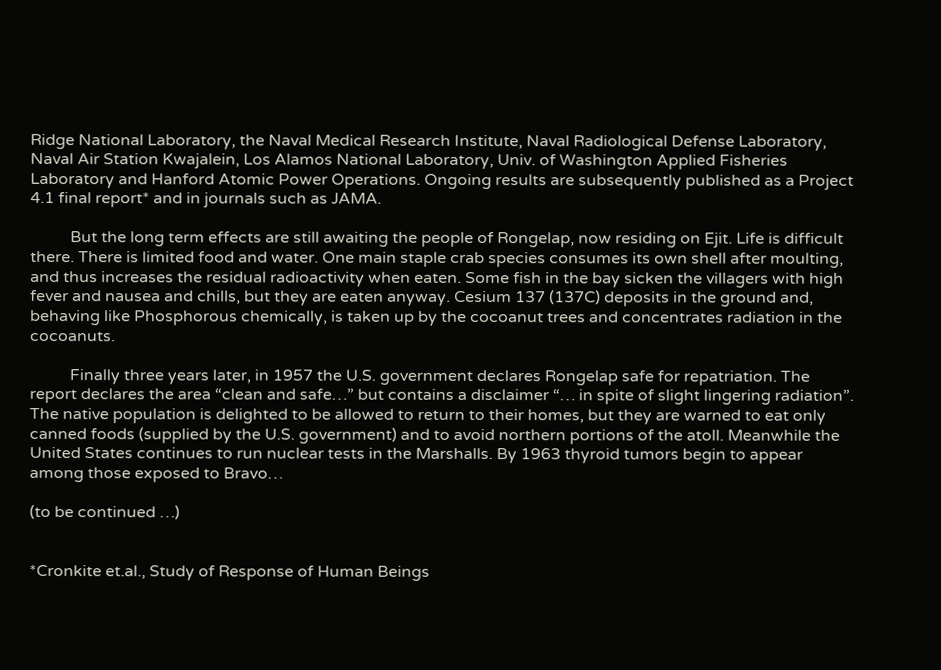Ridge National Laboratory, the Naval Medical Research Institute, Naval Radiological Defense Laboratory, Naval Air Station Kwajalein, Los Alamos National Laboratory, Univ. of Washington Applied Fisheries Laboratory and Hanford Atomic Power Operations. Ongoing results are subsequently published as a Project 4.1 final report* and in journals such as JAMA.

          But the long term effects are still awaiting the people of Rongelap, now residing on Ejit. Life is difficult there. There is limited food and water. One main staple crab species consumes its own shell after moulting, and thus increases the residual radioactivity when eaten. Some fish in the bay sicken the villagers with high fever and nausea and chills, but they are eaten anyway. Cesium 137 (137C) deposits in the ground and, behaving like Phosphorous chemically, is taken up by the cocoanut trees and concentrates radiation in the cocoanuts.

          Finally three years later, in 1957 the U.S. government declares Rongelap safe for repatriation. The report declares the area “clean and safe…” but contains a disclaimer “… in spite of slight lingering radiation”. The native population is delighted to be allowed to return to their homes, but they are warned to eat only canned foods (supplied by the U.S. government) and to avoid northern portions of the atoll. Meanwhile the United States continues to run nuclear tests in the Marshalls. By 1963 thyroid tumors begin to appear among those exposed to Bravo…

(to be continued …)


*Cronkite et.al., Study of Response of Human Beings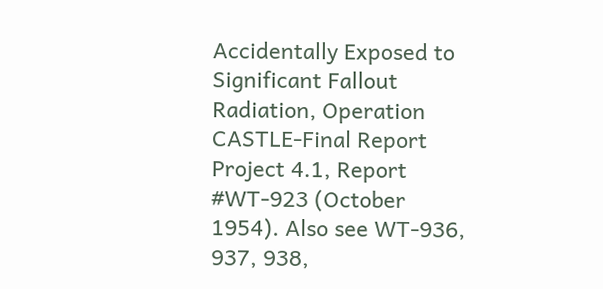Accidentally Exposed to Significant Fallout Radiation, Operation CASTLE-Final Report Project 4.1, Report #WT-923 (October 1954). Also see WT-936, 937, 938,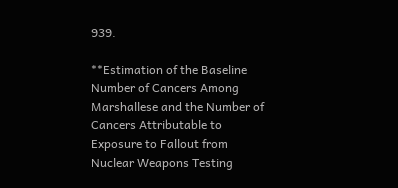939.

**Estimation of the Baseline Number of Cancers Among Marshallese and the Number of Cancers Attributable to Exposure to Fallout from Nuclear Weapons Testing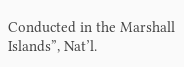Conducted in the Marshall Islands”, Nat’l.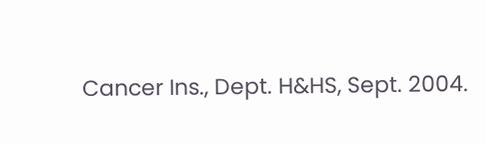Cancer Ins., Dept. H&HS, Sept. 2004.